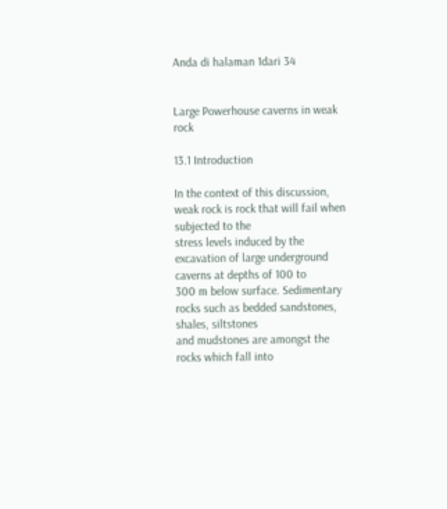Anda di halaman 1dari 34


Large Powerhouse caverns in weak rock

13.1 Introduction

In the context of this discussion, weak rock is rock that will fail when subjected to the
stress levels induced by the excavation of large underground caverns at depths of 100 to
300 m below surface. Sedimentary rocks such as bedded sandstones, shales, siltstones
and mudstones are amongst the rocks which fall into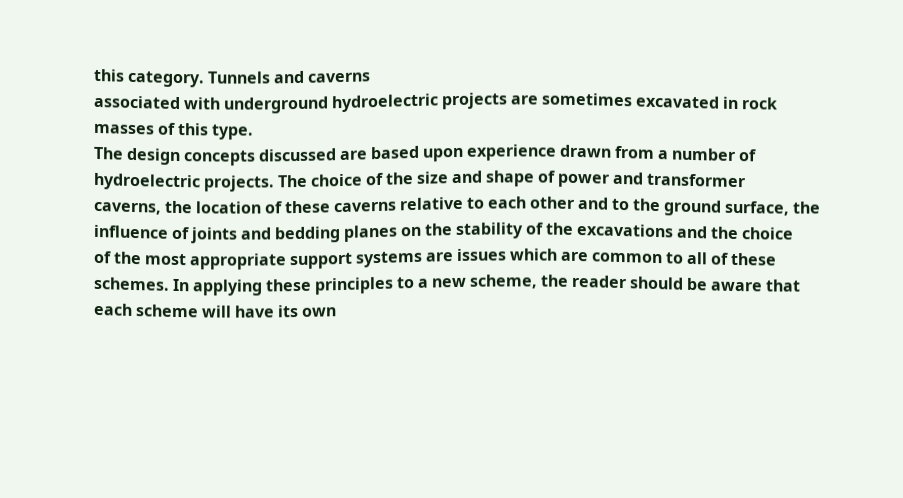this category. Tunnels and caverns
associated with underground hydroelectric projects are sometimes excavated in rock
masses of this type.
The design concepts discussed are based upon experience drawn from a number of
hydroelectric projects. The choice of the size and shape of power and transformer
caverns, the location of these caverns relative to each other and to the ground surface, the
influence of joints and bedding planes on the stability of the excavations and the choice
of the most appropriate support systems are issues which are common to all of these
schemes. In applying these principles to a new scheme, the reader should be aware that
each scheme will have its own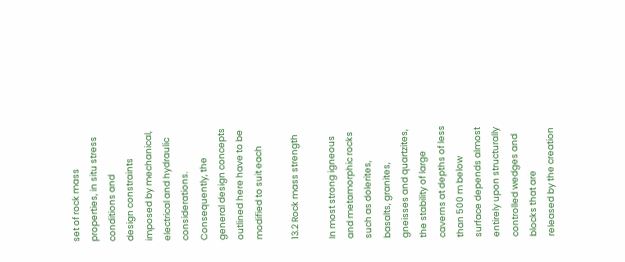set of rock mass properties, in situ stress conditions and
design constraints imposed by mechanical, electrical and hydraulic considerations.
Consequently, the general design concepts outlined here have to be modified to suit each

13.2 Rock mass strength

In most strong igneous and metamorphic rocks such as dolerites, basalts, granites,
gneisses and quartzites, the stability of large caverns at depths of less than 500 m below
surface depends almost entirely upon structurally controlled wedges and blocks that are
released by the creation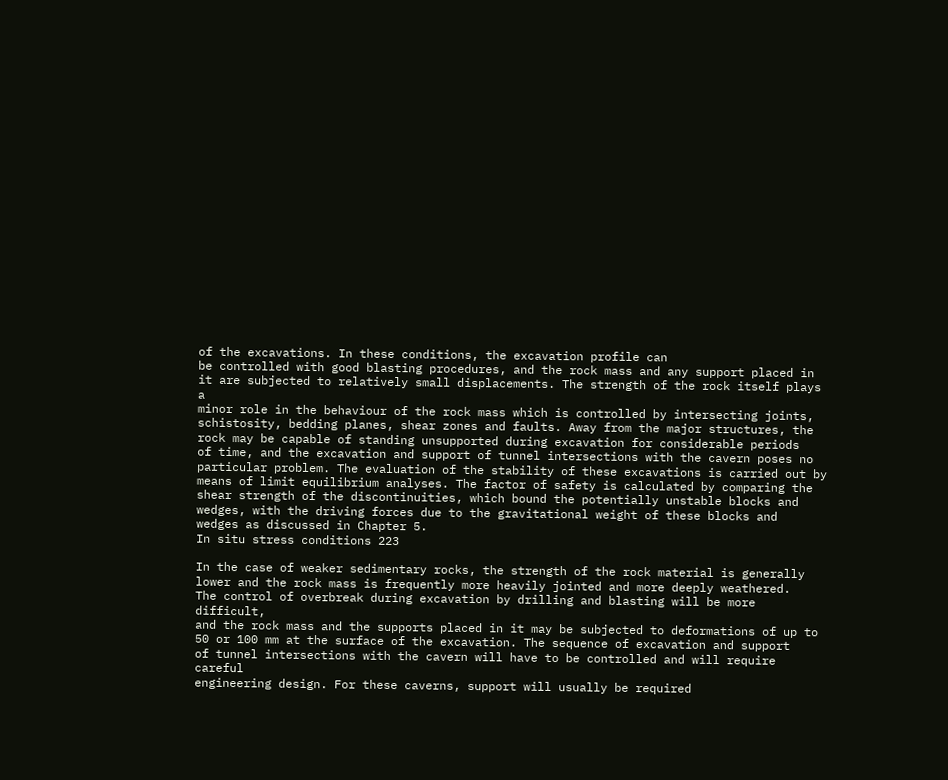of the excavations. In these conditions, the excavation profile can
be controlled with good blasting procedures, and the rock mass and any support placed in
it are subjected to relatively small displacements. The strength of the rock itself plays a
minor role in the behaviour of the rock mass which is controlled by intersecting joints,
schistosity, bedding planes, shear zones and faults. Away from the major structures, the
rock may be capable of standing unsupported during excavation for considerable periods
of time, and the excavation and support of tunnel intersections with the cavern poses no
particular problem. The evaluation of the stability of these excavations is carried out by
means of limit equilibrium analyses. The factor of safety is calculated by comparing the
shear strength of the discontinuities, which bound the potentially unstable blocks and
wedges, with the driving forces due to the gravitational weight of these blocks and
wedges as discussed in Chapter 5.
In situ stress conditions 223

In the case of weaker sedimentary rocks, the strength of the rock material is generally
lower and the rock mass is frequently more heavily jointed and more deeply weathered.
The control of overbreak during excavation by drilling and blasting will be more difficult,
and the rock mass and the supports placed in it may be subjected to deformations of up to
50 or 100 mm at the surface of the excavation. The sequence of excavation and support
of tunnel intersections with the cavern will have to be controlled and will require careful
engineering design. For these caverns, support will usually be required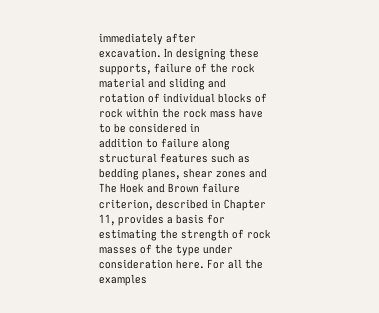immediately after
excavation. In designing these supports, failure of the rock material and sliding and
rotation of individual blocks of rock within the rock mass have to be considered in
addition to failure along structural features such as bedding planes, shear zones and
The Hoek and Brown failure criterion, described in Chapter 11, provides a basis for
estimating the strength of rock masses of the type under consideration here. For all the
examples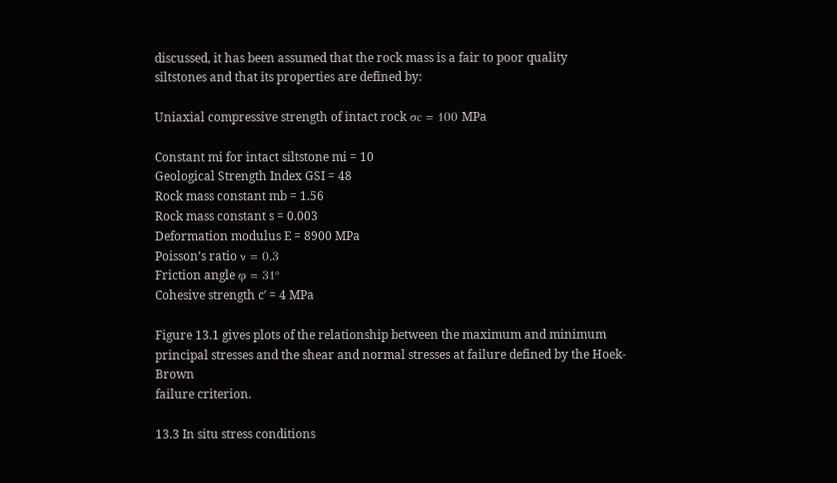discussed, it has been assumed that the rock mass is a fair to poor quality
siltstones and that its properties are defined by:

Uniaxial compressive strength of intact rock σc = 100 MPa

Constant mi for intact siltstone mi = 10
Geological Strength Index GSI = 48
Rock mass constant mb = 1.56
Rock mass constant s = 0.003
Deformation modulus E = 8900 MPa
Poisson’s ratio ν = 0.3
Friction angle φ = 31°
Cohesive strength c′ = 4 MPa

Figure 13.1 gives plots of the relationship between the maximum and minimum
principal stresses and the shear and normal stresses at failure defined by the Hoek-Brown
failure criterion.

13.3 In situ stress conditions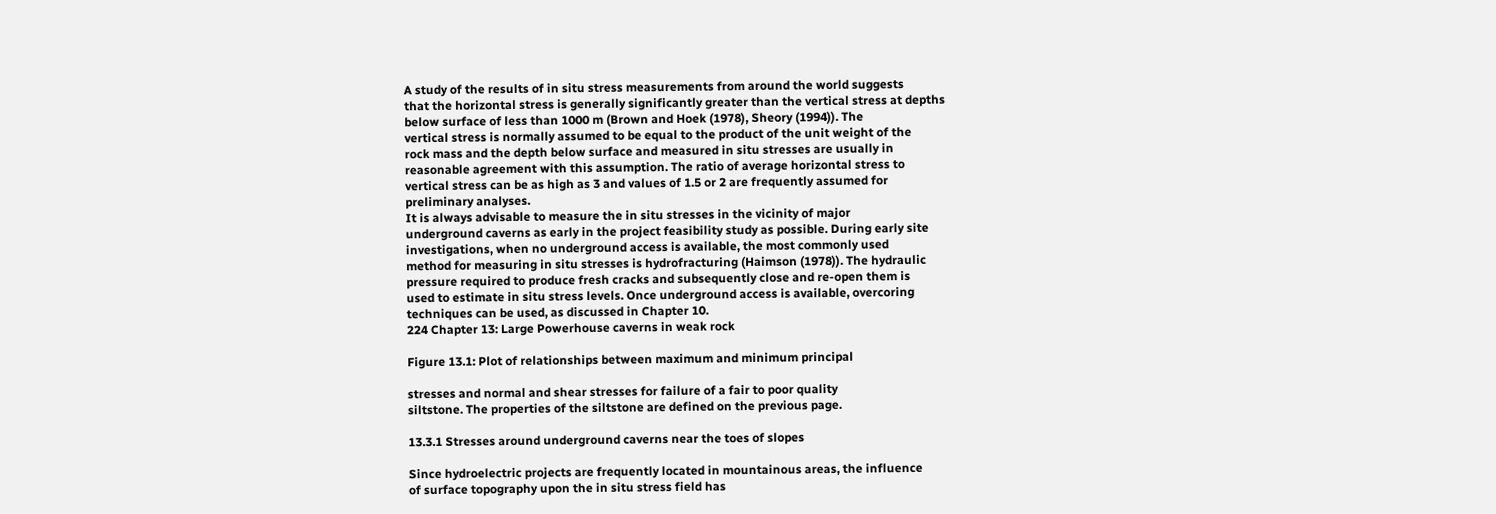A study of the results of in situ stress measurements from around the world suggests
that the horizontal stress is generally significantly greater than the vertical stress at depths
below surface of less than 1000 m (Brown and Hoek (1978), Sheory (1994)). The
vertical stress is normally assumed to be equal to the product of the unit weight of the
rock mass and the depth below surface and measured in situ stresses are usually in
reasonable agreement with this assumption. The ratio of average horizontal stress to
vertical stress can be as high as 3 and values of 1.5 or 2 are frequently assumed for
preliminary analyses.
It is always advisable to measure the in situ stresses in the vicinity of major
underground caverns as early in the project feasibility study as possible. During early site
investigations, when no underground access is available, the most commonly used
method for measuring in situ stresses is hydrofracturing (Haimson (1978)). The hydraulic
pressure required to produce fresh cracks and subsequently close and re-open them is
used to estimate in situ stress levels. Once underground access is available, overcoring
techniques can be used, as discussed in Chapter 10.
224 Chapter 13: Large Powerhouse caverns in weak rock

Figure 13.1: Plot of relationships between maximum and minimum principal

stresses and normal and shear stresses for failure of a fair to poor quality
siltstone. The properties of the siltstone are defined on the previous page.

13.3.1 Stresses around underground caverns near the toes of slopes

Since hydroelectric projects are frequently located in mountainous areas, the influence
of surface topography upon the in situ stress field has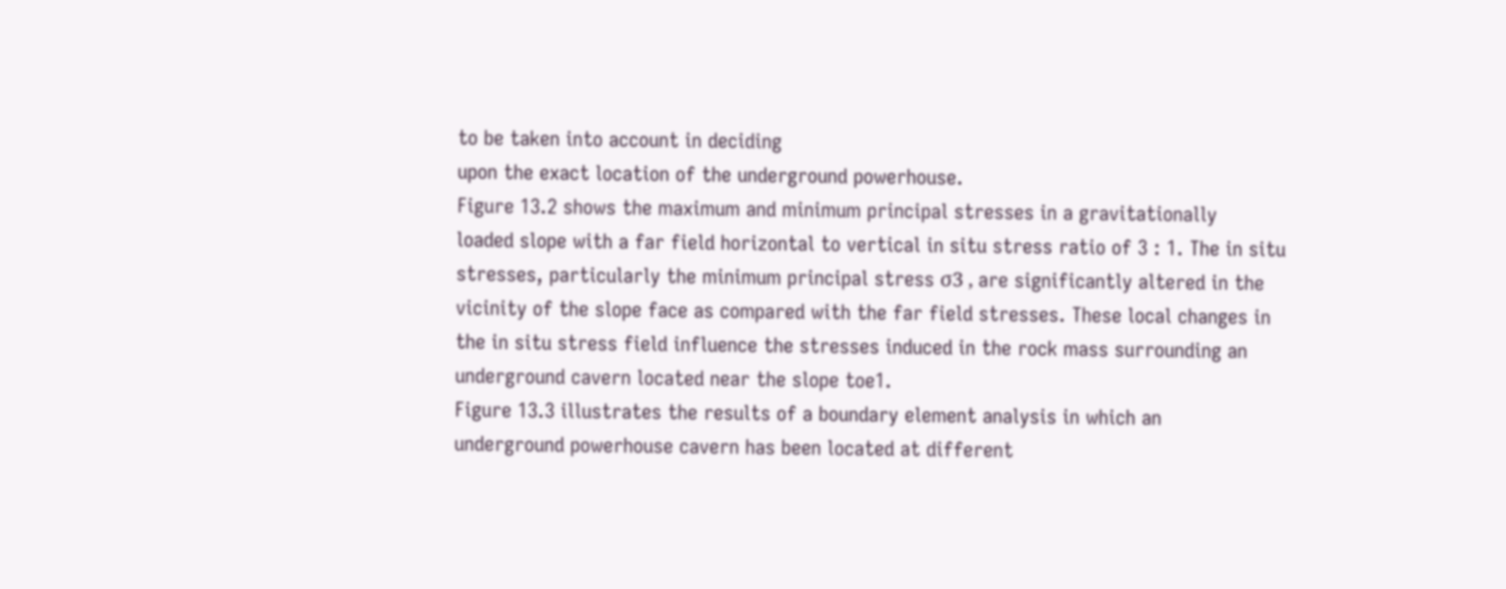to be taken into account in deciding
upon the exact location of the underground powerhouse.
Figure 13.2 shows the maximum and minimum principal stresses in a gravitationally
loaded slope with a far field horizontal to vertical in situ stress ratio of 3 : 1. The in situ
stresses, particularly the minimum principal stress σ3 , are significantly altered in the
vicinity of the slope face as compared with the far field stresses. These local changes in
the in situ stress field influence the stresses induced in the rock mass surrounding an
underground cavern located near the slope toe1.
Figure 13.3 illustrates the results of a boundary element analysis in which an
underground powerhouse cavern has been located at different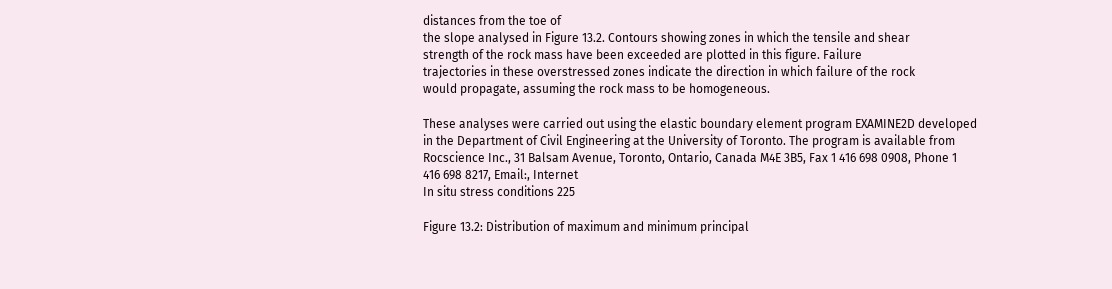distances from the toe of
the slope analysed in Figure 13.2. Contours showing zones in which the tensile and shear
strength of the rock mass have been exceeded are plotted in this figure. Failure
trajectories in these overstressed zones indicate the direction in which failure of the rock
would propagate, assuming the rock mass to be homogeneous.

These analyses were carried out using the elastic boundary element program EXAMINE2D developed
in the Department of Civil Engineering at the University of Toronto. The program is available from
Rocscience Inc., 31 Balsam Avenue, Toronto, Ontario, Canada M4E 3B5, Fax 1 416 698 0908, Phone 1
416 698 8217, Email:, Internet
In situ stress conditions 225

Figure 13.2: Distribution of maximum and minimum principal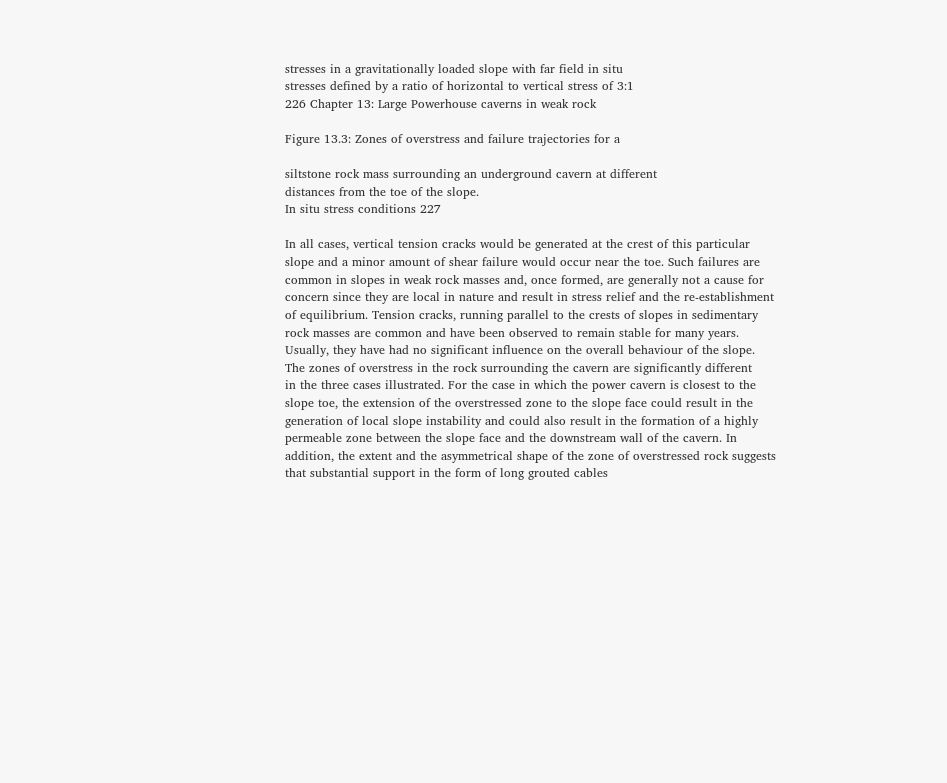stresses in a gravitationally loaded slope with far field in situ
stresses defined by a ratio of horizontal to vertical stress of 3:1
226 Chapter 13: Large Powerhouse caverns in weak rock

Figure 13.3: Zones of overstress and failure trajectories for a

siltstone rock mass surrounding an underground cavern at different
distances from the toe of the slope.
In situ stress conditions 227

In all cases, vertical tension cracks would be generated at the crest of this particular
slope and a minor amount of shear failure would occur near the toe. Such failures are
common in slopes in weak rock masses and, once formed, are generally not a cause for
concern since they are local in nature and result in stress relief and the re-establishment
of equilibrium. Tension cracks, running parallel to the crests of slopes in sedimentary
rock masses are common and have been observed to remain stable for many years.
Usually, they have had no significant influence on the overall behaviour of the slope.
The zones of overstress in the rock surrounding the cavern are significantly different
in the three cases illustrated. For the case in which the power cavern is closest to the
slope toe, the extension of the overstressed zone to the slope face could result in the
generation of local slope instability and could also result in the formation of a highly
permeable zone between the slope face and the downstream wall of the cavern. In
addition, the extent and the asymmetrical shape of the zone of overstressed rock suggests
that substantial support in the form of long grouted cables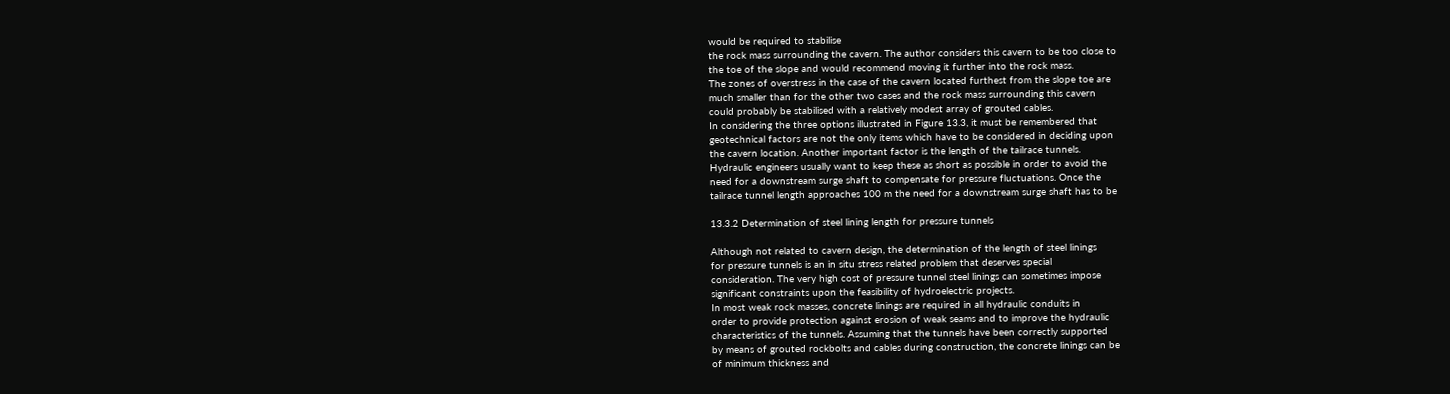would be required to stabilise
the rock mass surrounding the cavern. The author considers this cavern to be too close to
the toe of the slope and would recommend moving it further into the rock mass.
The zones of overstress in the case of the cavern located furthest from the slope toe are
much smaller than for the other two cases and the rock mass surrounding this cavern
could probably be stabilised with a relatively modest array of grouted cables.
In considering the three options illustrated in Figure 13.3, it must be remembered that
geotechnical factors are not the only items which have to be considered in deciding upon
the cavern location. Another important factor is the length of the tailrace tunnels.
Hydraulic engineers usually want to keep these as short as possible in order to avoid the
need for a downstream surge shaft to compensate for pressure fluctuations. Once the
tailrace tunnel length approaches 100 m the need for a downstream surge shaft has to be

13.3.2 Determination of steel lining length for pressure tunnels

Although not related to cavern design, the determination of the length of steel linings
for pressure tunnels is an in situ stress related problem that deserves special
consideration. The very high cost of pressure tunnel steel linings can sometimes impose
significant constraints upon the feasibility of hydroelectric projects.
In most weak rock masses, concrete linings are required in all hydraulic conduits in
order to provide protection against erosion of weak seams and to improve the hydraulic
characteristics of the tunnels. Assuming that the tunnels have been correctly supported
by means of grouted rockbolts and cables during construction, the concrete linings can be
of minimum thickness and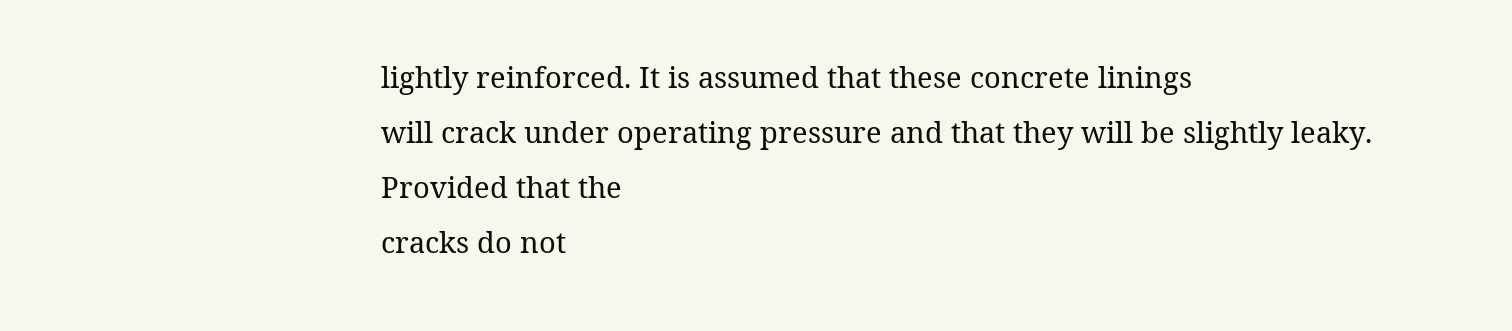lightly reinforced. It is assumed that these concrete linings
will crack under operating pressure and that they will be slightly leaky. Provided that the
cracks do not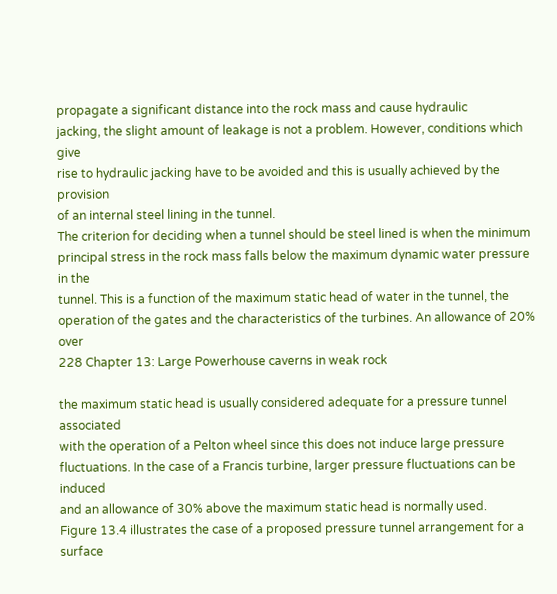propagate a significant distance into the rock mass and cause hydraulic
jacking, the slight amount of leakage is not a problem. However, conditions which give
rise to hydraulic jacking have to be avoided and this is usually achieved by the provision
of an internal steel lining in the tunnel.
The criterion for deciding when a tunnel should be steel lined is when the minimum
principal stress in the rock mass falls below the maximum dynamic water pressure in the
tunnel. This is a function of the maximum static head of water in the tunnel, the
operation of the gates and the characteristics of the turbines. An allowance of 20% over
228 Chapter 13: Large Powerhouse caverns in weak rock

the maximum static head is usually considered adequate for a pressure tunnel associated
with the operation of a Pelton wheel since this does not induce large pressure
fluctuations. In the case of a Francis turbine, larger pressure fluctuations can be induced
and an allowance of 30% above the maximum static head is normally used.
Figure 13.4 illustrates the case of a proposed pressure tunnel arrangement for a surface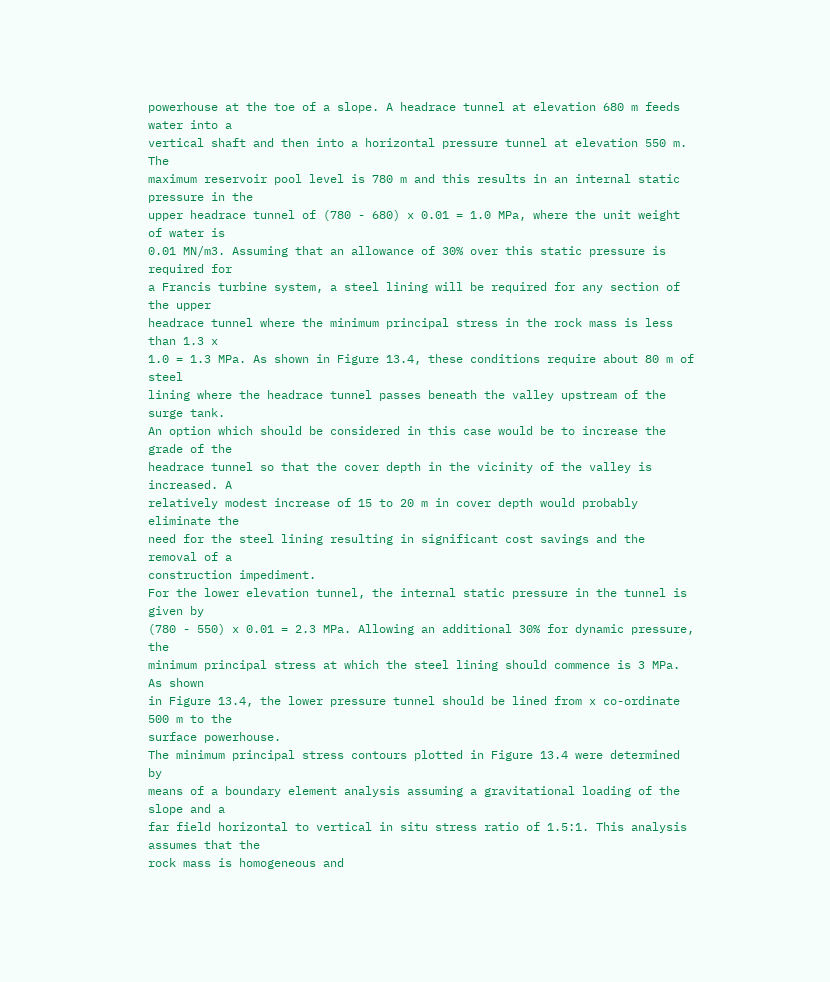powerhouse at the toe of a slope. A headrace tunnel at elevation 680 m feeds water into a
vertical shaft and then into a horizontal pressure tunnel at elevation 550 m. The
maximum reservoir pool level is 780 m and this results in an internal static pressure in the
upper headrace tunnel of (780 - 680) x 0.01 = 1.0 MPa, where the unit weight of water is
0.01 MN/m3. Assuming that an allowance of 30% over this static pressure is required for
a Francis turbine system, a steel lining will be required for any section of the upper
headrace tunnel where the minimum principal stress in the rock mass is less than 1.3 x
1.0 = 1.3 MPa. As shown in Figure 13.4, these conditions require about 80 m of steel
lining where the headrace tunnel passes beneath the valley upstream of the surge tank.
An option which should be considered in this case would be to increase the grade of the
headrace tunnel so that the cover depth in the vicinity of the valley is increased. A
relatively modest increase of 15 to 20 m in cover depth would probably eliminate the
need for the steel lining resulting in significant cost savings and the removal of a
construction impediment.
For the lower elevation tunnel, the internal static pressure in the tunnel is given by
(780 - 550) x 0.01 = 2.3 MPa. Allowing an additional 30% for dynamic pressure, the
minimum principal stress at which the steel lining should commence is 3 MPa. As shown
in Figure 13.4, the lower pressure tunnel should be lined from x co-ordinate 500 m to the
surface powerhouse.
The minimum principal stress contours plotted in Figure 13.4 were determined by
means of a boundary element analysis assuming a gravitational loading of the slope and a
far field horizontal to vertical in situ stress ratio of 1.5:1. This analysis assumes that the
rock mass is homogeneous and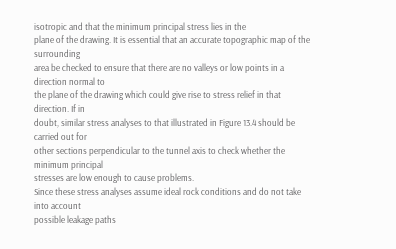isotropic and that the minimum principal stress lies in the
plane of the drawing. It is essential that an accurate topographic map of the surrounding
area be checked to ensure that there are no valleys or low points in a direction normal to
the plane of the drawing which could give rise to stress relief in that direction. If in
doubt, similar stress analyses to that illustrated in Figure 13.4 should be carried out for
other sections perpendicular to the tunnel axis to check whether the minimum principal
stresses are low enough to cause problems.
Since these stress analyses assume ideal rock conditions and do not take into account
possible leakage paths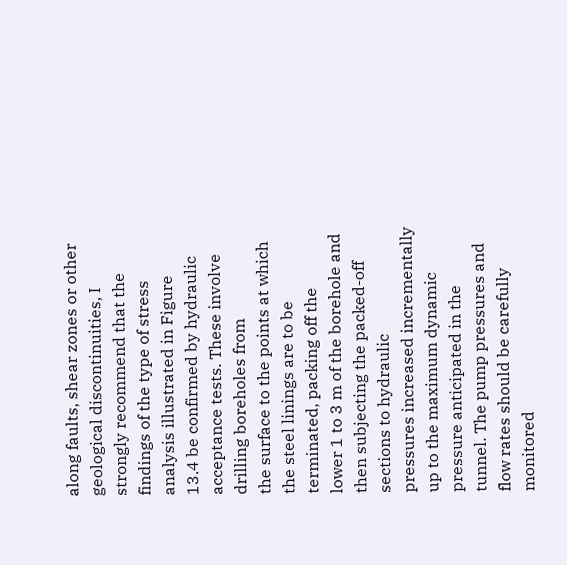along faults, shear zones or other geological discontinuities, I
strongly recommend that the findings of the type of stress analysis illustrated in Figure
13.4 be confirmed by hydraulic acceptance tests. These involve drilling boreholes from
the surface to the points at which the steel linings are to be terminated, packing off the
lower 1 to 3 m of the borehole and then subjecting the packed-off sections to hydraulic
pressures increased incrementally up to the maximum dynamic pressure anticipated in the
tunnel. The pump pressures and flow rates should be carefully monitored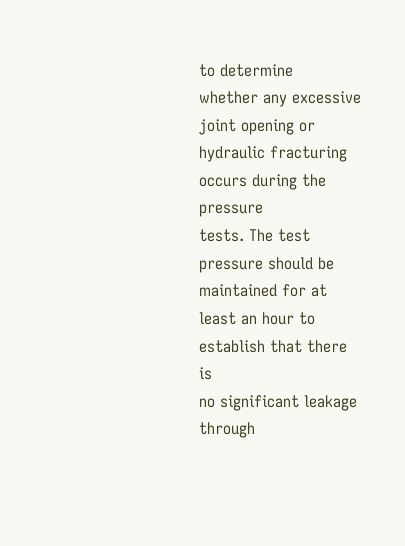to determine
whether any excessive joint opening or hydraulic fracturing occurs during the pressure
tests. The test pressure should be maintained for at least an hour to establish that there is
no significant leakage through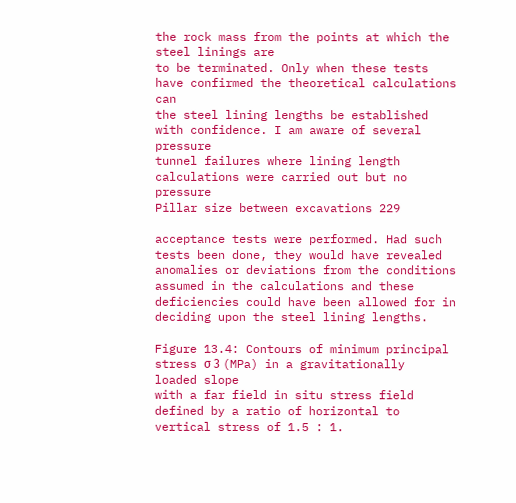the rock mass from the points at which the steel linings are
to be terminated. Only when these tests have confirmed the theoretical calculations can
the steel lining lengths be established with confidence. I am aware of several pressure
tunnel failures where lining length calculations were carried out but no pressure
Pillar size between excavations 229

acceptance tests were performed. Had such tests been done, they would have revealed
anomalies or deviations from the conditions assumed in the calculations and these
deficiencies could have been allowed for in deciding upon the steel lining lengths.

Figure 13.4: Contours of minimum principal stress σ 3 (MPa) in a gravitationally loaded slope
with a far field in situ stress field defined by a ratio of horizontal to vertical stress of 1.5 : 1.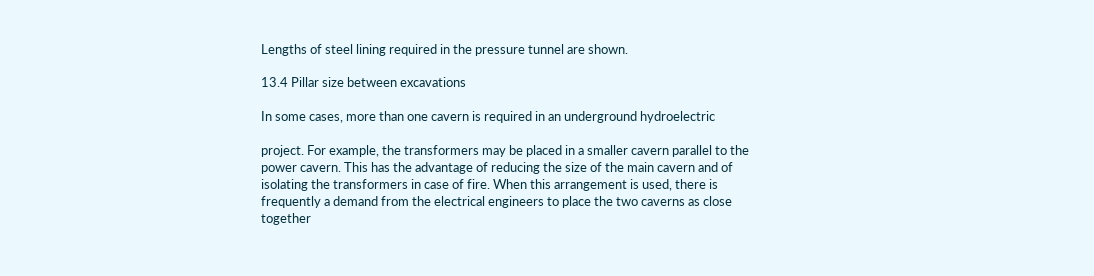Lengths of steel lining required in the pressure tunnel are shown.

13.4 Pillar size between excavations

In some cases, more than one cavern is required in an underground hydroelectric

project. For example, the transformers may be placed in a smaller cavern parallel to the
power cavern. This has the advantage of reducing the size of the main cavern and of
isolating the transformers in case of fire. When this arrangement is used, there is
frequently a demand from the electrical engineers to place the two caverns as close
together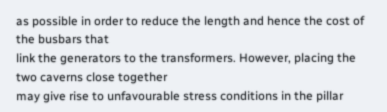as possible in order to reduce the length and hence the cost of the busbars that
link the generators to the transformers. However, placing the two caverns close together
may give rise to unfavourable stress conditions in the pillar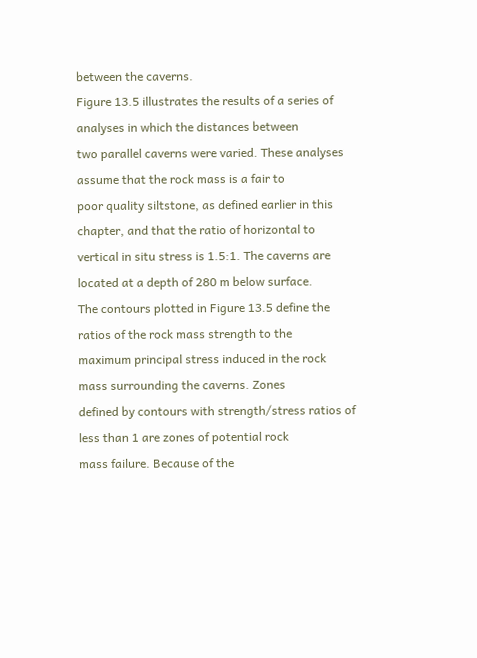between the caverns.
Figure 13.5 illustrates the results of a series of analyses in which the distances between
two parallel caverns were varied. These analyses assume that the rock mass is a fair to
poor quality siltstone, as defined earlier in this chapter, and that the ratio of horizontal to
vertical in situ stress is 1.5:1. The caverns are located at a depth of 280 m below surface.
The contours plotted in Figure 13.5 define the ratios of the rock mass strength to the
maximum principal stress induced in the rock mass surrounding the caverns. Zones
defined by contours with strength/stress ratios of less than 1 are zones of potential rock
mass failure. Because of the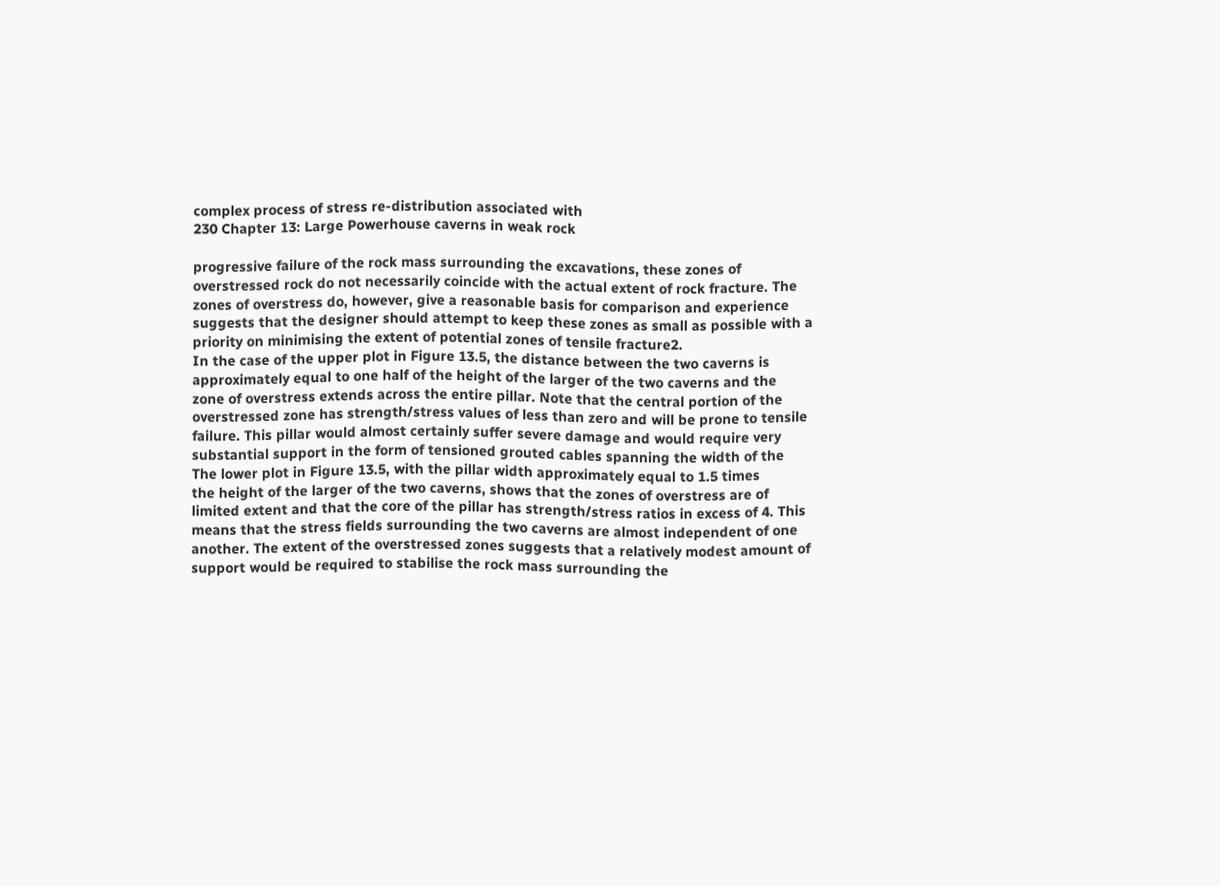complex process of stress re-distribution associated with
230 Chapter 13: Large Powerhouse caverns in weak rock

progressive failure of the rock mass surrounding the excavations, these zones of
overstressed rock do not necessarily coincide with the actual extent of rock fracture. The
zones of overstress do, however, give a reasonable basis for comparison and experience
suggests that the designer should attempt to keep these zones as small as possible with a
priority on minimising the extent of potential zones of tensile fracture2.
In the case of the upper plot in Figure 13.5, the distance between the two caverns is
approximately equal to one half of the height of the larger of the two caverns and the
zone of overstress extends across the entire pillar. Note that the central portion of the
overstressed zone has strength/stress values of less than zero and will be prone to tensile
failure. This pillar would almost certainly suffer severe damage and would require very
substantial support in the form of tensioned grouted cables spanning the width of the
The lower plot in Figure 13.5, with the pillar width approximately equal to 1.5 times
the height of the larger of the two caverns, shows that the zones of overstress are of
limited extent and that the core of the pillar has strength/stress ratios in excess of 4. This
means that the stress fields surrounding the two caverns are almost independent of one
another. The extent of the overstressed zones suggests that a relatively modest amount of
support would be required to stabilise the rock mass surrounding the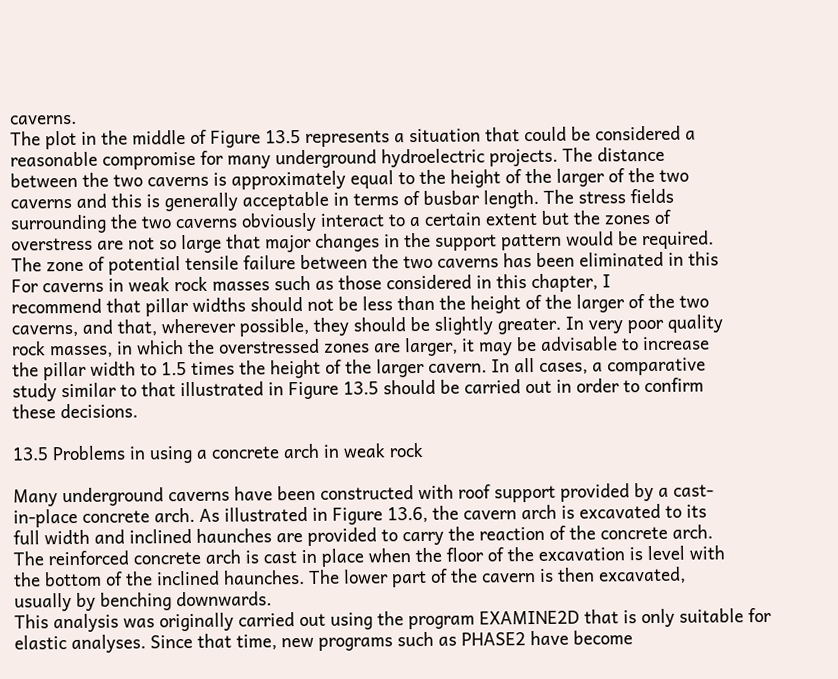caverns.
The plot in the middle of Figure 13.5 represents a situation that could be considered a
reasonable compromise for many underground hydroelectric projects. The distance
between the two caverns is approximately equal to the height of the larger of the two
caverns and this is generally acceptable in terms of busbar length. The stress fields
surrounding the two caverns obviously interact to a certain extent but the zones of
overstress are not so large that major changes in the support pattern would be required.
The zone of potential tensile failure between the two caverns has been eliminated in this
For caverns in weak rock masses such as those considered in this chapter, I
recommend that pillar widths should not be less than the height of the larger of the two
caverns, and that, wherever possible, they should be slightly greater. In very poor quality
rock masses, in which the overstressed zones are larger, it may be advisable to increase
the pillar width to 1.5 times the height of the larger cavern. In all cases, a comparative
study similar to that illustrated in Figure 13.5 should be carried out in order to confirm
these decisions.

13.5 Problems in using a concrete arch in weak rock

Many underground caverns have been constructed with roof support provided by a cast-
in-place concrete arch. As illustrated in Figure 13.6, the cavern arch is excavated to its
full width and inclined haunches are provided to carry the reaction of the concrete arch.
The reinforced concrete arch is cast in place when the floor of the excavation is level with
the bottom of the inclined haunches. The lower part of the cavern is then excavated,
usually by benching downwards.
This analysis was originally carried out using the program EXAMINE2D that is only suitable for
elastic analyses. Since that time, new programs such as PHASE2 have become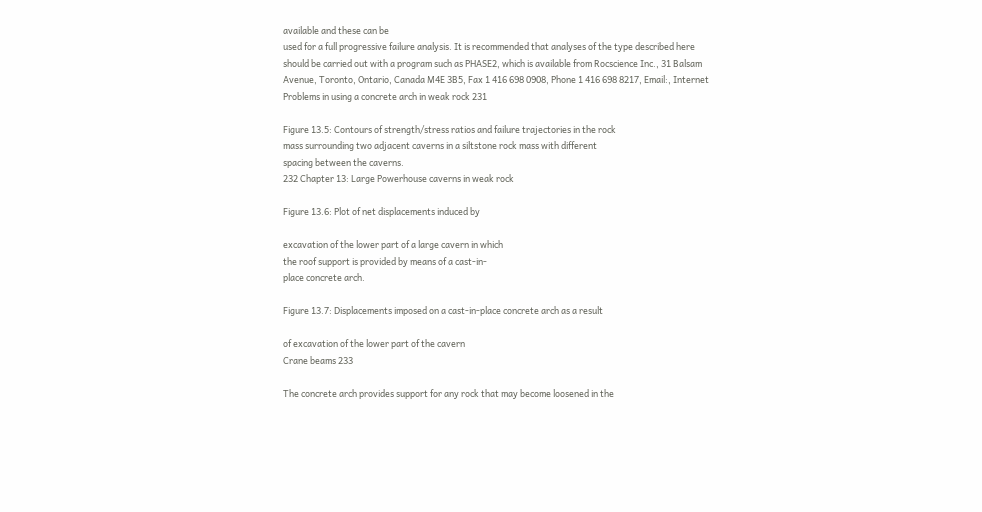available and these can be
used for a full progressive failure analysis. It is recommended that analyses of the type described here
should be carried out with a program such as PHASE2, which is available from Rocscience Inc., 31 Balsam
Avenue, Toronto, Ontario, Canada M4E 3B5, Fax 1 416 698 0908, Phone 1 416 698 8217, Email:, Internet
Problems in using a concrete arch in weak rock 231

Figure 13.5: Contours of strength/stress ratios and failure trajectories in the rock
mass surrounding two adjacent caverns in a siltstone rock mass with different
spacing between the caverns.
232 Chapter 13: Large Powerhouse caverns in weak rock

Figure 13.6: Plot of net displacements induced by

excavation of the lower part of a large cavern in which
the roof support is provided by means of a cast-in-
place concrete arch.

Figure 13.7: Displacements imposed on a cast-in-place concrete arch as a result

of excavation of the lower part of the cavern
Crane beams 233

The concrete arch provides support for any rock that may become loosened in the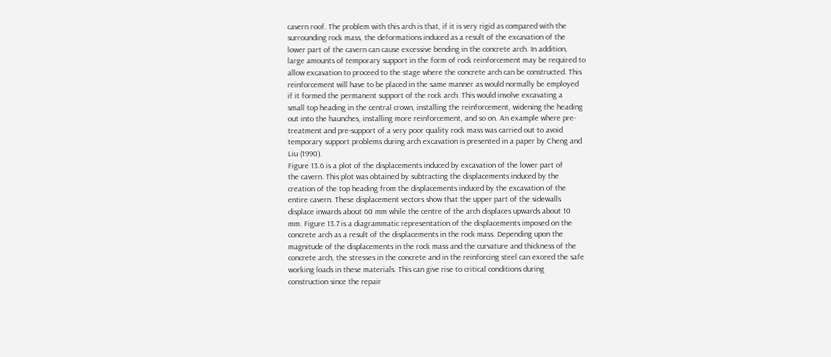cavern roof. The problem with this arch is that, if it is very rigid as compared with the
surrounding rock mass, the deformations induced as a result of the excavation of the
lower part of the cavern can cause excessive bending in the concrete arch. In addition,
large amounts of temporary support in the form of rock reinforcement may be required to
allow excavation to proceed to the stage where the concrete arch can be constructed. This
reinforcement will have to be placed in the same manner as would normally be employed
if it formed the permanent support of the rock arch. This would involve excavating a
small top heading in the central crown, installing the reinforcement, widening the heading
out into the haunches, installing more reinforcement, and so on. An example where pre-
treatment and pre-support of a very poor quality rock mass was carried out to avoid
temporary support problems during arch excavation is presented in a paper by Cheng and
Liu (1990).
Figure 13.6 is a plot of the displacements induced by excavation of the lower part of
the cavern. This plot was obtained by subtracting the displacements induced by the
creation of the top heading from the displacements induced by the excavation of the
entire cavern. These displacement vectors show that the upper part of the sidewalls
displace inwards about 60 mm while the centre of the arch displaces upwards about 10
mm. Figure 13.7 is a diagrammatic representation of the displacements imposed on the
concrete arch as a result of the displacements in the rock mass. Depending upon the
magnitude of the displacements in the rock mass and the curvature and thickness of the
concrete arch, the stresses in the concrete and in the reinforcing steel can exceed the safe
working loads in these materials. This can give rise to critical conditions during
construction since the repair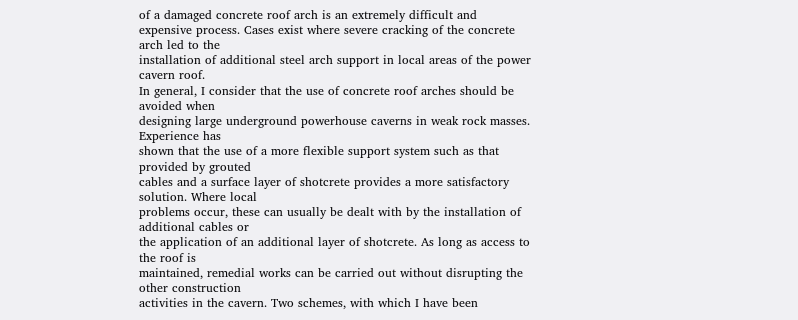of a damaged concrete roof arch is an extremely difficult and
expensive process. Cases exist where severe cracking of the concrete arch led to the
installation of additional steel arch support in local areas of the power cavern roof.
In general, I consider that the use of concrete roof arches should be avoided when
designing large underground powerhouse caverns in weak rock masses. Experience has
shown that the use of a more flexible support system such as that provided by grouted
cables and a surface layer of shotcrete provides a more satisfactory solution. Where local
problems occur, these can usually be dealt with by the installation of additional cables or
the application of an additional layer of shotcrete. As long as access to the roof is
maintained, remedial works can be carried out without disrupting the other construction
activities in the cavern. Two schemes, with which I have been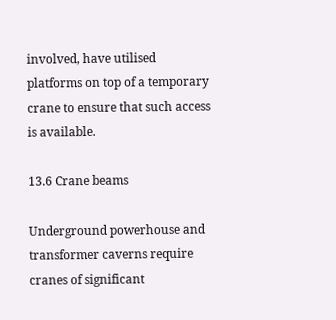involved, have utilised
platforms on top of a temporary crane to ensure that such access is available.

13.6 Crane beams

Underground powerhouse and transformer caverns require cranes of significant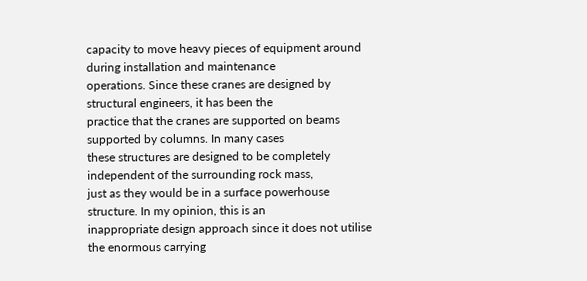capacity to move heavy pieces of equipment around during installation and maintenance
operations. Since these cranes are designed by structural engineers, it has been the
practice that the cranes are supported on beams supported by columns. In many cases
these structures are designed to be completely independent of the surrounding rock mass,
just as they would be in a surface powerhouse structure. In my opinion, this is an
inappropriate design approach since it does not utilise the enormous carrying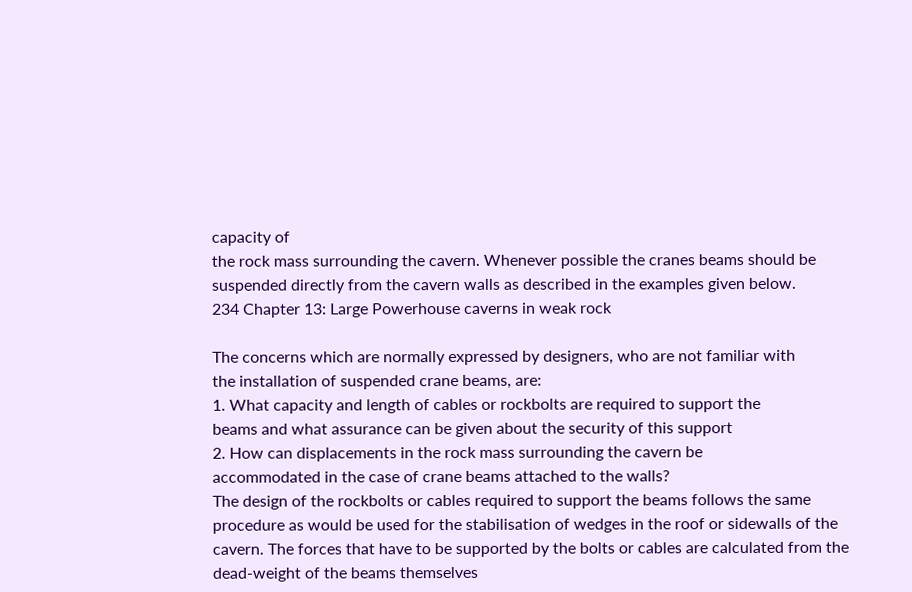capacity of
the rock mass surrounding the cavern. Whenever possible the cranes beams should be
suspended directly from the cavern walls as described in the examples given below.
234 Chapter 13: Large Powerhouse caverns in weak rock

The concerns which are normally expressed by designers, who are not familiar with
the installation of suspended crane beams, are:
1. What capacity and length of cables or rockbolts are required to support the
beams and what assurance can be given about the security of this support
2. How can displacements in the rock mass surrounding the cavern be
accommodated in the case of crane beams attached to the walls?
The design of the rockbolts or cables required to support the beams follows the same
procedure as would be used for the stabilisation of wedges in the roof or sidewalls of the
cavern. The forces that have to be supported by the bolts or cables are calculated from the
dead-weight of the beams themselves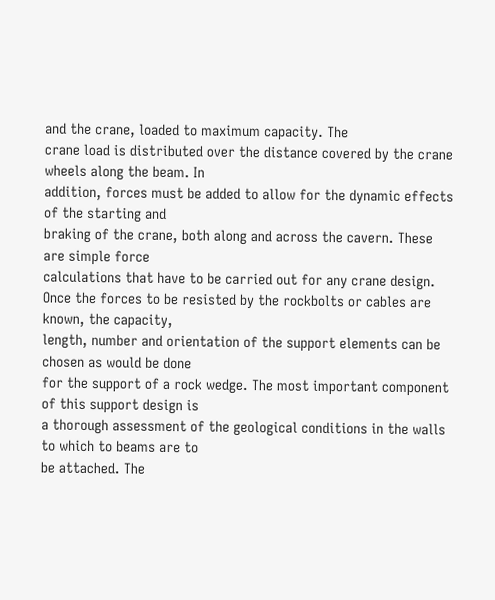and the crane, loaded to maximum capacity. The
crane load is distributed over the distance covered by the crane wheels along the beam. In
addition, forces must be added to allow for the dynamic effects of the starting and
braking of the crane, both along and across the cavern. These are simple force
calculations that have to be carried out for any crane design.
Once the forces to be resisted by the rockbolts or cables are known, the capacity,
length, number and orientation of the support elements can be chosen as would be done
for the support of a rock wedge. The most important component of this support design is
a thorough assessment of the geological conditions in the walls to which to beams are to
be attached. The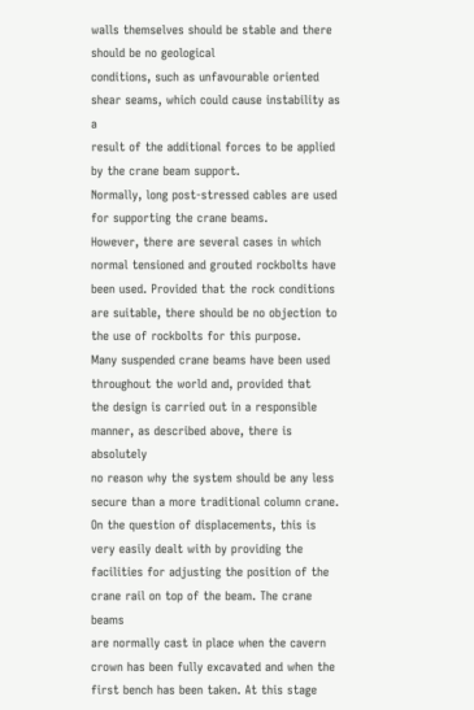walls themselves should be stable and there should be no geological
conditions, such as unfavourable oriented shear seams, which could cause instability as a
result of the additional forces to be applied by the crane beam support.
Normally, long post-stressed cables are used for supporting the crane beams.
However, there are several cases in which normal tensioned and grouted rockbolts have
been used. Provided that the rock conditions are suitable, there should be no objection to
the use of rockbolts for this purpose.
Many suspended crane beams have been used throughout the world and, provided that
the design is carried out in a responsible manner, as described above, there is absolutely
no reason why the system should be any less secure than a more traditional column crane.
On the question of displacements, this is very easily dealt with by providing the
facilities for adjusting the position of the crane rail on top of the beam. The crane beams
are normally cast in place when the cavern crown has been fully excavated and when the
first bench has been taken. At this stage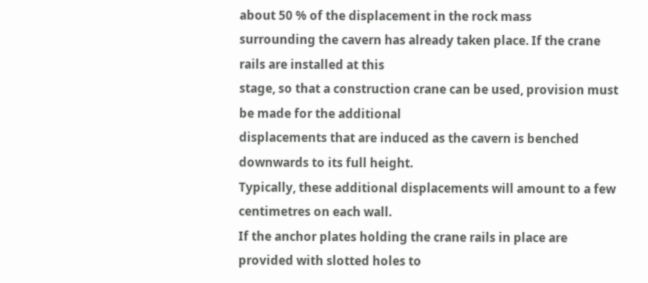about 50 % of the displacement in the rock mass
surrounding the cavern has already taken place. If the crane rails are installed at this
stage, so that a construction crane can be used, provision must be made for the additional
displacements that are induced as the cavern is benched downwards to its full height.
Typically, these additional displacements will amount to a few centimetres on each wall.
If the anchor plates holding the crane rails in place are provided with slotted holes to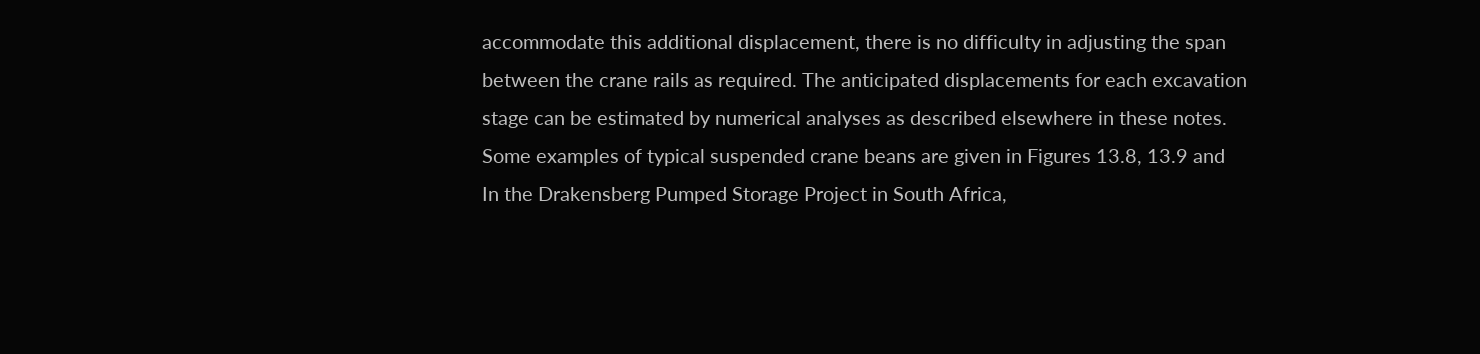accommodate this additional displacement, there is no difficulty in adjusting the span
between the crane rails as required. The anticipated displacements for each excavation
stage can be estimated by numerical analyses as described elsewhere in these notes.
Some examples of typical suspended crane beans are given in Figures 13.8, 13.9 and
In the Drakensberg Pumped Storage Project in South Africa,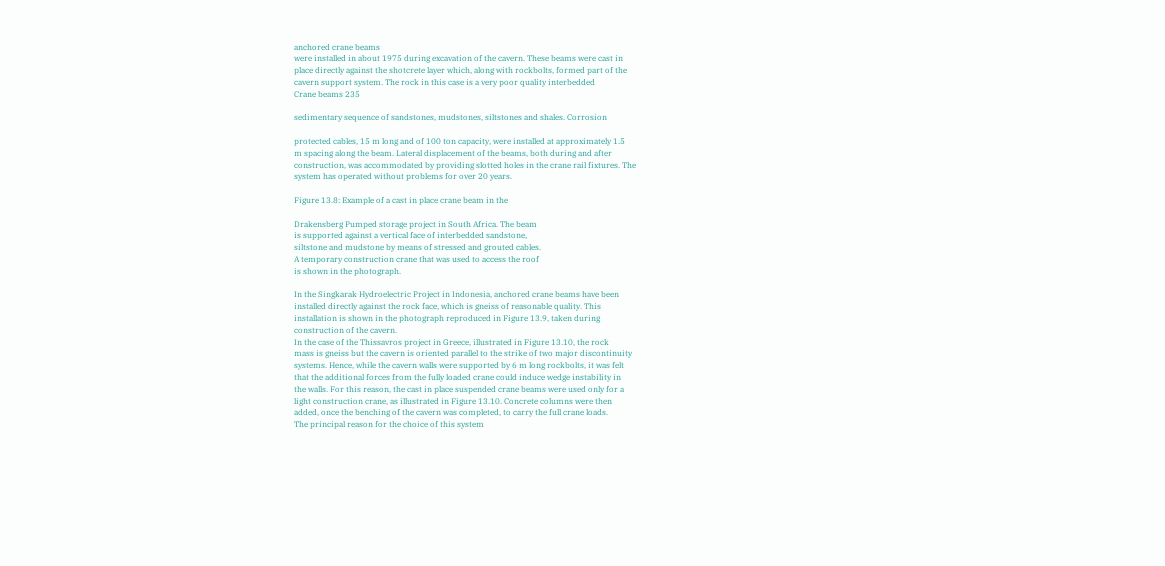anchored crane beams
were installed in about 1975 during excavation of the cavern. These beams were cast in
place directly against the shotcrete layer which, along with rockbolts, formed part of the
cavern support system. The rock in this case is a very poor quality interbedded
Crane beams 235

sedimentary sequence of sandstones, mudstones, siltstones and shales. Corrosion

protected cables, 15 m long and of 100 ton capacity, were installed at approximately 1.5
m spacing along the beam. Lateral displacement of the beams, both during and after
construction, was accommodated by providing slotted holes in the crane rail fixtures. The
system has operated without problems for over 20 years.

Figure 13.8: Example of a cast in place crane beam in the

Drakensberg Pumped storage project in South Africa. The beam
is supported against a vertical face of interbedded sandstone,
siltstone and mudstone by means of stressed and grouted cables.
A temporary construction crane that was used to access the roof
is shown in the photograph.

In the Singkarak Hydroelectric Project in Indonesia, anchored crane beams have been
installed directly against the rock face, which is gneiss of reasonable quality. This
installation is shown in the photograph reproduced in Figure 13.9, taken during
construction of the cavern.
In the case of the Thissavros project in Greece, illustrated in Figure 13.10, the rock
mass is gneiss but the cavern is oriented parallel to the strike of two major discontinuity
systems. Hence, while the cavern walls were supported by 6 m long rockbolts, it was felt
that the additional forces from the fully loaded crane could induce wedge instability in
the walls. For this reason, the cast in place suspended crane beams were used only for a
light construction crane, as illustrated in Figure 13.10. Concrete columns were then
added, once the benching of the cavern was completed, to carry the full crane loads.
The principal reason for the choice of this system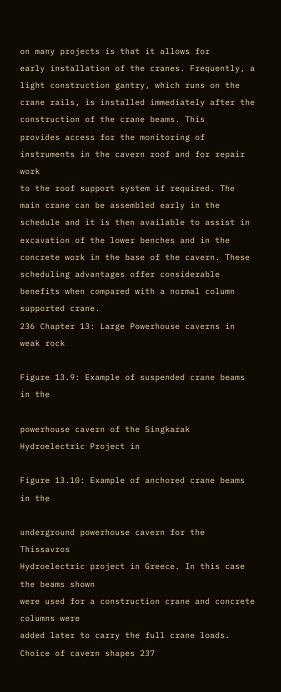on many projects is that it allows for
early installation of the cranes. Frequently, a light construction gantry, which runs on the
crane rails, is installed immediately after the construction of the crane beams. This
provides access for the monitoring of instruments in the cavern roof and for repair work
to the roof support system if required. The main crane can be assembled early in the
schedule and it is then available to assist in excavation of the lower benches and in the
concrete work in the base of the cavern. These scheduling advantages offer considerable
benefits when compared with a normal column supported crane.
236 Chapter 13: Large Powerhouse caverns in weak rock

Figure 13.9: Example of suspended crane beams in the

powerhouse cavern of the Singkarak Hydroelectric Project in

Figure 13.10: Example of anchored crane beams in the

underground powerhouse cavern for the Thissavros
Hydroelectric project in Greece. In this case the beams shown
were used for a construction crane and concrete columns were
added later to carry the full crane loads.
Choice of cavern shapes 237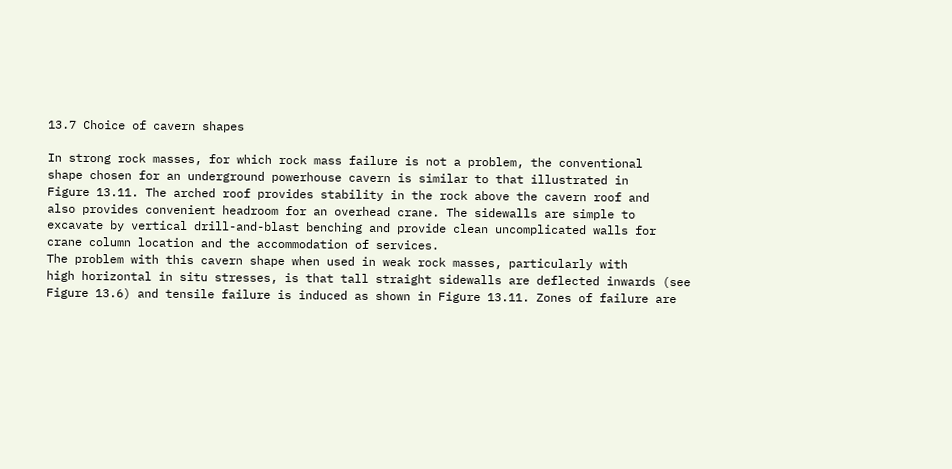13.7 Choice of cavern shapes

In strong rock masses, for which rock mass failure is not a problem, the conventional
shape chosen for an underground powerhouse cavern is similar to that illustrated in
Figure 13.11. The arched roof provides stability in the rock above the cavern roof and
also provides convenient headroom for an overhead crane. The sidewalls are simple to
excavate by vertical drill-and-blast benching and provide clean uncomplicated walls for
crane column location and the accommodation of services.
The problem with this cavern shape when used in weak rock masses, particularly with
high horizontal in situ stresses, is that tall straight sidewalls are deflected inwards (see
Figure 13.6) and tensile failure is induced as shown in Figure 13.11. Zones of failure are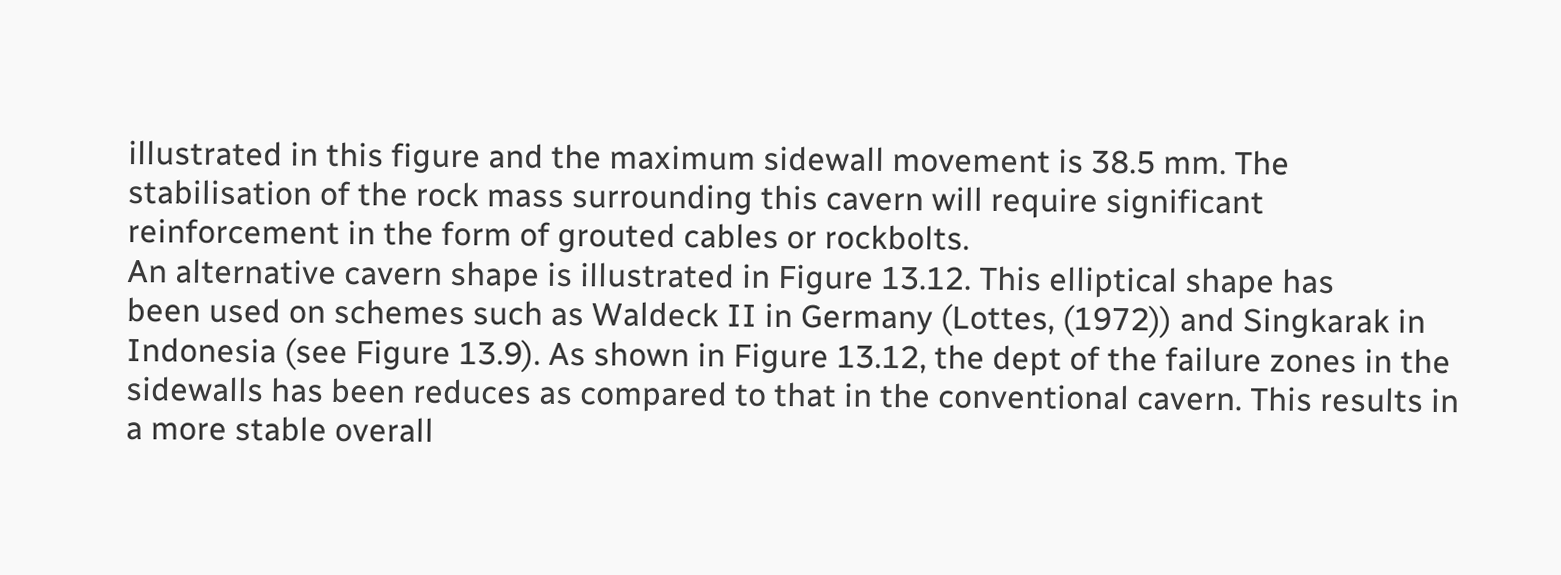illustrated in this figure and the maximum sidewall movement is 38.5 mm. The
stabilisation of the rock mass surrounding this cavern will require significant
reinforcement in the form of grouted cables or rockbolts.
An alternative cavern shape is illustrated in Figure 13.12. This elliptical shape has
been used on schemes such as Waldeck II in Germany (Lottes, (1972)) and Singkarak in
Indonesia (see Figure 13.9). As shown in Figure 13.12, the dept of the failure zones in the
sidewalls has been reduces as compared to that in the conventional cavern. This results in
a more stable overall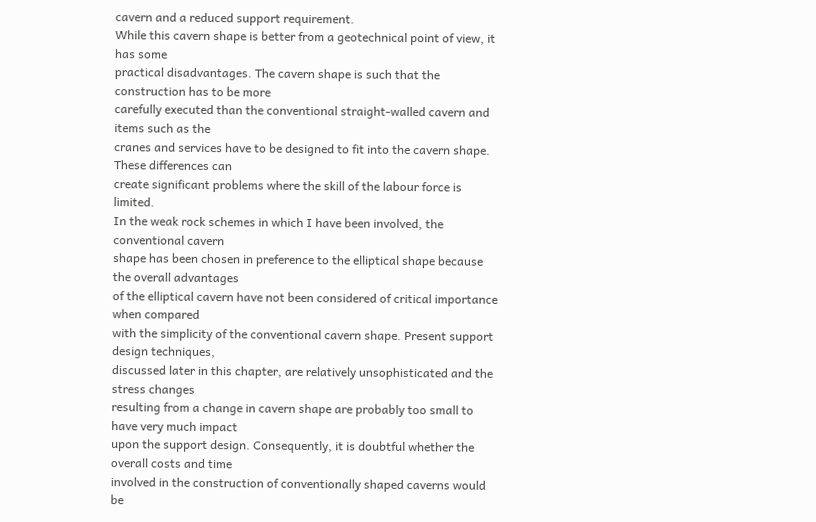cavern and a reduced support requirement.
While this cavern shape is better from a geotechnical point of view, it has some
practical disadvantages. The cavern shape is such that the construction has to be more
carefully executed than the conventional straight-walled cavern and items such as the
cranes and services have to be designed to fit into the cavern shape. These differences can
create significant problems where the skill of the labour force is limited.
In the weak rock schemes in which I have been involved, the conventional cavern
shape has been chosen in preference to the elliptical shape because the overall advantages
of the elliptical cavern have not been considered of critical importance when compared
with the simplicity of the conventional cavern shape. Present support design techniques,
discussed later in this chapter, are relatively unsophisticated and the stress changes
resulting from a change in cavern shape are probably too small to have very much impact
upon the support design. Consequently, it is doubtful whether the overall costs and time
involved in the construction of conventionally shaped caverns would be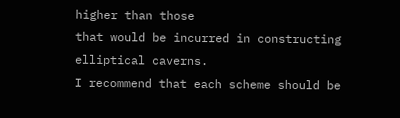higher than those
that would be incurred in constructing elliptical caverns.
I recommend that each scheme should be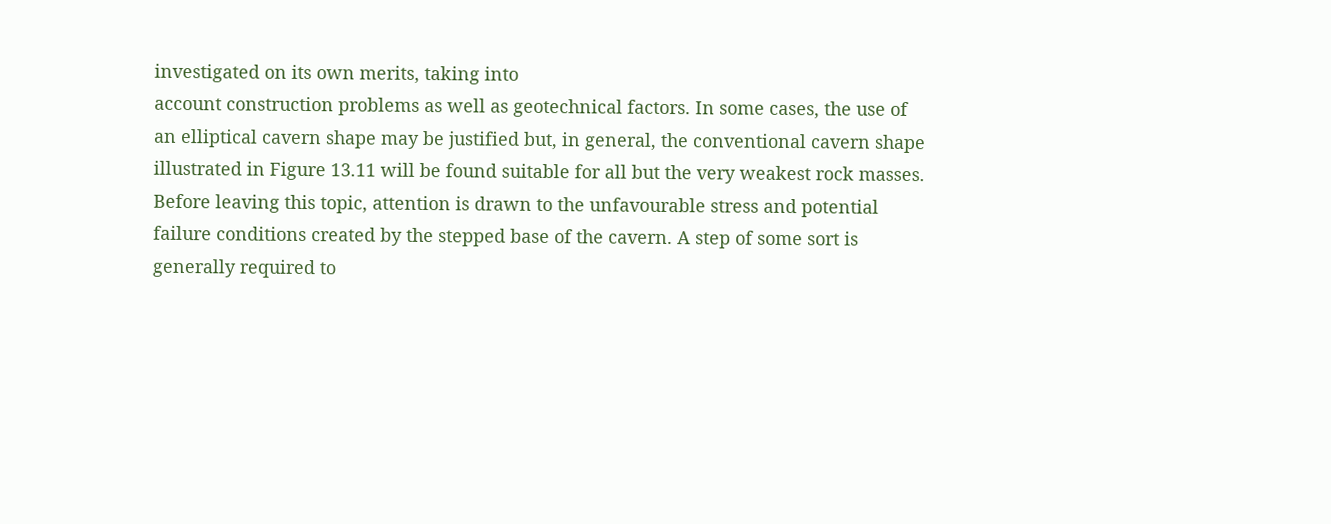investigated on its own merits, taking into
account construction problems as well as geotechnical factors. In some cases, the use of
an elliptical cavern shape may be justified but, in general, the conventional cavern shape
illustrated in Figure 13.11 will be found suitable for all but the very weakest rock masses.
Before leaving this topic, attention is drawn to the unfavourable stress and potential
failure conditions created by the stepped base of the cavern. A step of some sort is
generally required to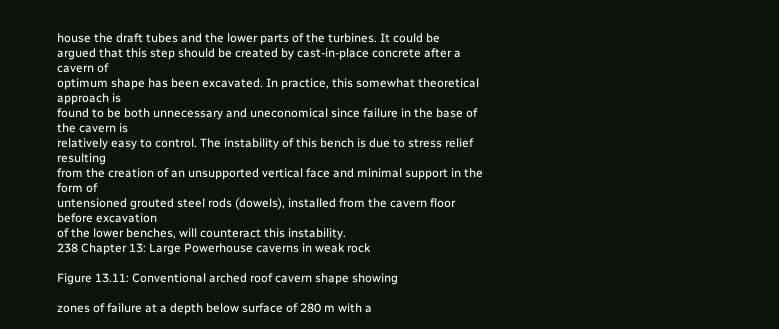house the draft tubes and the lower parts of the turbines. It could be
argued that this step should be created by cast-in-place concrete after a cavern of
optimum shape has been excavated. In practice, this somewhat theoretical approach is
found to be both unnecessary and uneconomical since failure in the base of the cavern is
relatively easy to control. The instability of this bench is due to stress relief resulting
from the creation of an unsupported vertical face and minimal support in the form of
untensioned grouted steel rods (dowels), installed from the cavern floor before excavation
of the lower benches, will counteract this instability.
238 Chapter 13: Large Powerhouse caverns in weak rock

Figure 13.11: Conventional arched roof cavern shape showing

zones of failure at a depth below surface of 280 m with a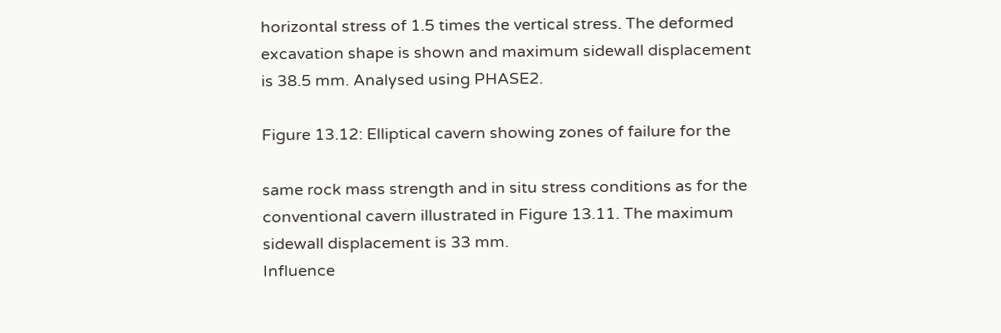horizontal stress of 1.5 times the vertical stress. The deformed
excavation shape is shown and maximum sidewall displacement
is 38.5 mm. Analysed using PHASE2.

Figure 13.12: Elliptical cavern showing zones of failure for the

same rock mass strength and in situ stress conditions as for the
conventional cavern illustrated in Figure 13.11. The maximum
sidewall displacement is 33 mm.
Influence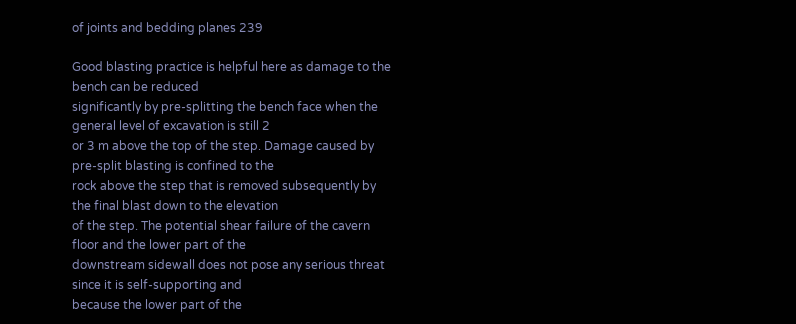of joints and bedding planes 239

Good blasting practice is helpful here as damage to the bench can be reduced
significantly by pre-splitting the bench face when the general level of excavation is still 2
or 3 m above the top of the step. Damage caused by pre-split blasting is confined to the
rock above the step that is removed subsequently by the final blast down to the elevation
of the step. The potential shear failure of the cavern floor and the lower part of the
downstream sidewall does not pose any serious threat since it is self-supporting and
because the lower part of the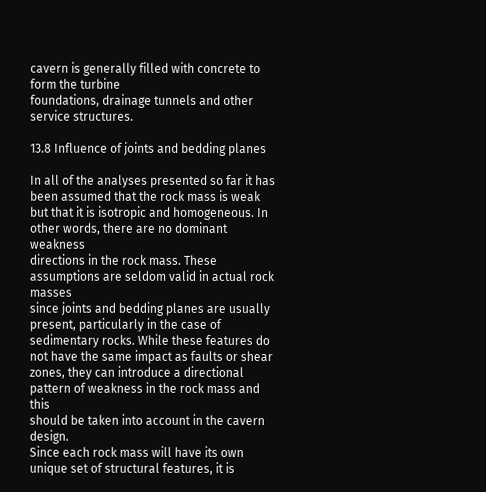cavern is generally filled with concrete to form the turbine
foundations, drainage tunnels and other service structures.

13.8 Influence of joints and bedding planes

In all of the analyses presented so far it has been assumed that the rock mass is weak
but that it is isotropic and homogeneous. In other words, there are no dominant weakness
directions in the rock mass. These assumptions are seldom valid in actual rock masses
since joints and bedding planes are usually present, particularly in the case of
sedimentary rocks. While these features do not have the same impact as faults or shear
zones, they can introduce a directional pattern of weakness in the rock mass and this
should be taken into account in the cavern design.
Since each rock mass will have its own unique set of structural features, it is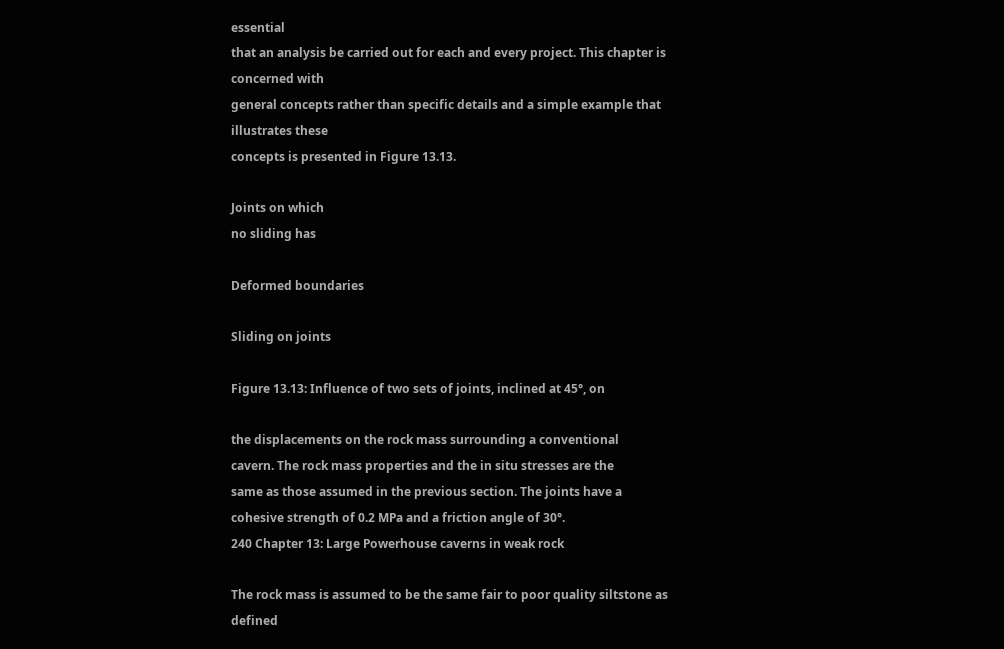essential
that an analysis be carried out for each and every project. This chapter is concerned with
general concepts rather than specific details and a simple example that illustrates these
concepts is presented in Figure 13.13.

Joints on which
no sliding has

Deformed boundaries

Sliding on joints

Figure 13.13: Influence of two sets of joints, inclined at 45°, on

the displacements on the rock mass surrounding a conventional
cavern. The rock mass properties and the in situ stresses are the
same as those assumed in the previous section. The joints have a
cohesive strength of 0.2 MPa and a friction angle of 30°.
240 Chapter 13: Large Powerhouse caverns in weak rock

The rock mass is assumed to be the same fair to poor quality siltstone as defined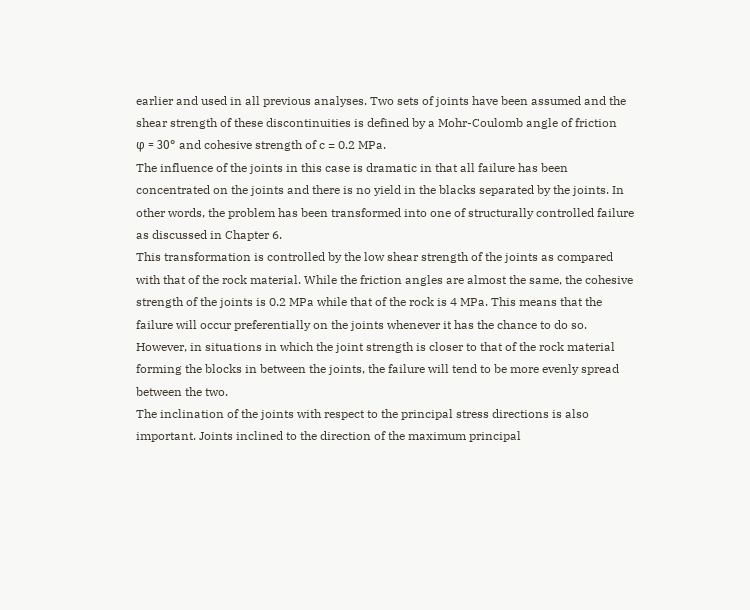earlier and used in all previous analyses. Two sets of joints have been assumed and the
shear strength of these discontinuities is defined by a Mohr-Coulomb angle of friction
φ = 30° and cohesive strength of c = 0.2 MPa.
The influence of the joints in this case is dramatic in that all failure has been
concentrated on the joints and there is no yield in the blacks separated by the joints. In
other words, the problem has been transformed into one of structurally controlled failure
as discussed in Chapter 6.
This transformation is controlled by the low shear strength of the joints as compared
with that of the rock material. While the friction angles are almost the same, the cohesive
strength of the joints is 0.2 MPa while that of the rock is 4 MPa. This means that the
failure will occur preferentially on the joints whenever it has the chance to do so.
However, in situations in which the joint strength is closer to that of the rock material
forming the blocks in between the joints, the failure will tend to be more evenly spread
between the two.
The inclination of the joints with respect to the principal stress directions is also
important. Joints inclined to the direction of the maximum principal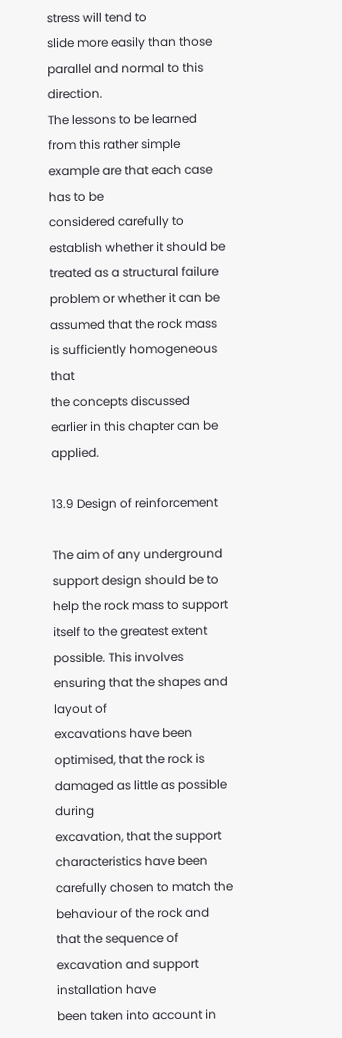stress will tend to
slide more easily than those parallel and normal to this direction.
The lessons to be learned from this rather simple example are that each case has to be
considered carefully to establish whether it should be treated as a structural failure
problem or whether it can be assumed that the rock mass is sufficiently homogeneous that
the concepts discussed earlier in this chapter can be applied.

13.9 Design of reinforcement

The aim of any underground support design should be to help the rock mass to support
itself to the greatest extent possible. This involves ensuring that the shapes and layout of
excavations have been optimised, that the rock is damaged as little as possible during
excavation, that the support characteristics have been carefully chosen to match the
behaviour of the rock and that the sequence of excavation and support installation have
been taken into account in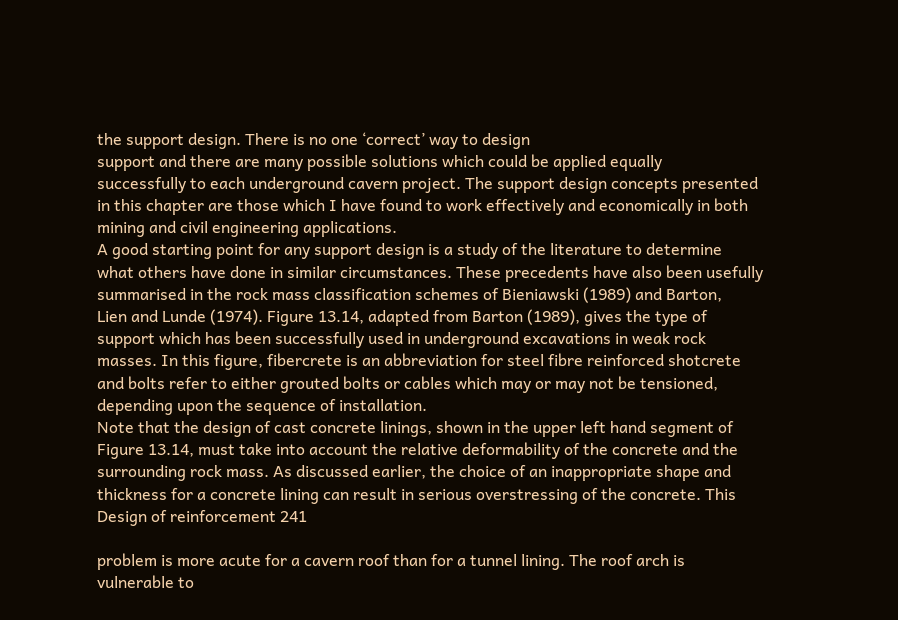the support design. There is no one ‘correct’ way to design
support and there are many possible solutions which could be applied equally
successfully to each underground cavern project. The support design concepts presented
in this chapter are those which I have found to work effectively and economically in both
mining and civil engineering applications.
A good starting point for any support design is a study of the literature to determine
what others have done in similar circumstances. These precedents have also been usefully
summarised in the rock mass classification schemes of Bieniawski (1989) and Barton,
Lien and Lunde (1974). Figure 13.14, adapted from Barton (1989), gives the type of
support which has been successfully used in underground excavations in weak rock
masses. In this figure, fibercrete is an abbreviation for steel fibre reinforced shotcrete
and bolts refer to either grouted bolts or cables which may or may not be tensioned,
depending upon the sequence of installation.
Note that the design of cast concrete linings, shown in the upper left hand segment of
Figure 13.14, must take into account the relative deformability of the concrete and the
surrounding rock mass. As discussed earlier, the choice of an inappropriate shape and
thickness for a concrete lining can result in serious overstressing of the concrete. This
Design of reinforcement 241

problem is more acute for a cavern roof than for a tunnel lining. The roof arch is
vulnerable to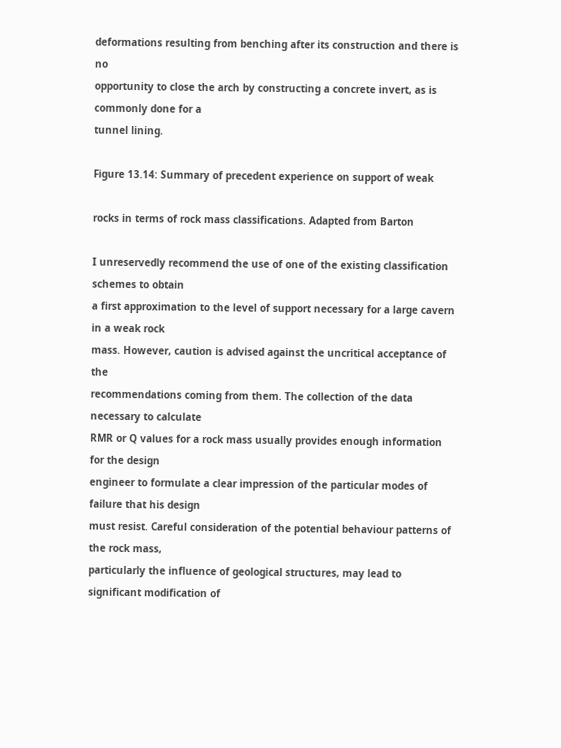deformations resulting from benching after its construction and there is no
opportunity to close the arch by constructing a concrete invert, as is commonly done for a
tunnel lining.

Figure 13.14: Summary of precedent experience on support of weak

rocks in terms of rock mass classifications. Adapted from Barton

I unreservedly recommend the use of one of the existing classification schemes to obtain
a first approximation to the level of support necessary for a large cavern in a weak rock
mass. However, caution is advised against the uncritical acceptance of the
recommendations coming from them. The collection of the data necessary to calculate
RMR or Q values for a rock mass usually provides enough information for the design
engineer to formulate a clear impression of the particular modes of failure that his design
must resist. Careful consideration of the potential behaviour patterns of the rock mass,
particularly the influence of geological structures, may lead to significant modification of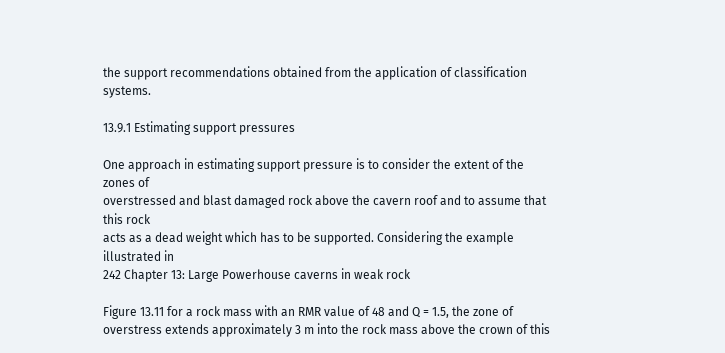the support recommendations obtained from the application of classification systems.

13.9.1 Estimating support pressures

One approach in estimating support pressure is to consider the extent of the zones of
overstressed and blast damaged rock above the cavern roof and to assume that this rock
acts as a dead weight which has to be supported. Considering the example illustrated in
242 Chapter 13: Large Powerhouse caverns in weak rock

Figure 13.11 for a rock mass with an RMR value of 48 and Q = 1.5, the zone of
overstress extends approximately 3 m into the rock mass above the crown of this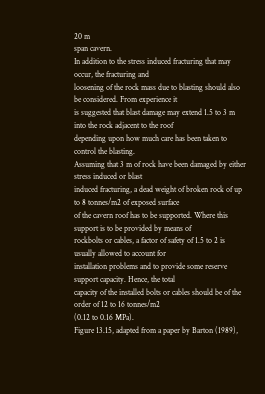20 m
span cavern.
In addition to the stress induced fracturing that may occur, the fracturing and
loosening of the rock mass due to blasting should also be considered. From experience it
is suggested that blast damage may extend 1.5 to 3 m into the rock adjacent to the roof
depending upon how much care has been taken to control the blasting.
Assuming that 3 m of rock have been damaged by either stress induced or blast
induced fracturing, a dead weight of broken rock of up to 8 tonnes/m2 of exposed surface
of the cavern roof has to be supported. Where this support is to be provided by means of
rockbolts or cables, a factor of safety of 1.5 to 2 is usually allowed to account for
installation problems and to provide some reserve support capacity. Hence, the total
capacity of the installed bolts or cables should be of the order of 12 to 16 tonnes/m2
(0.12 to 0.16 MPa).
Figure 13.15, adapted from a paper by Barton (1989),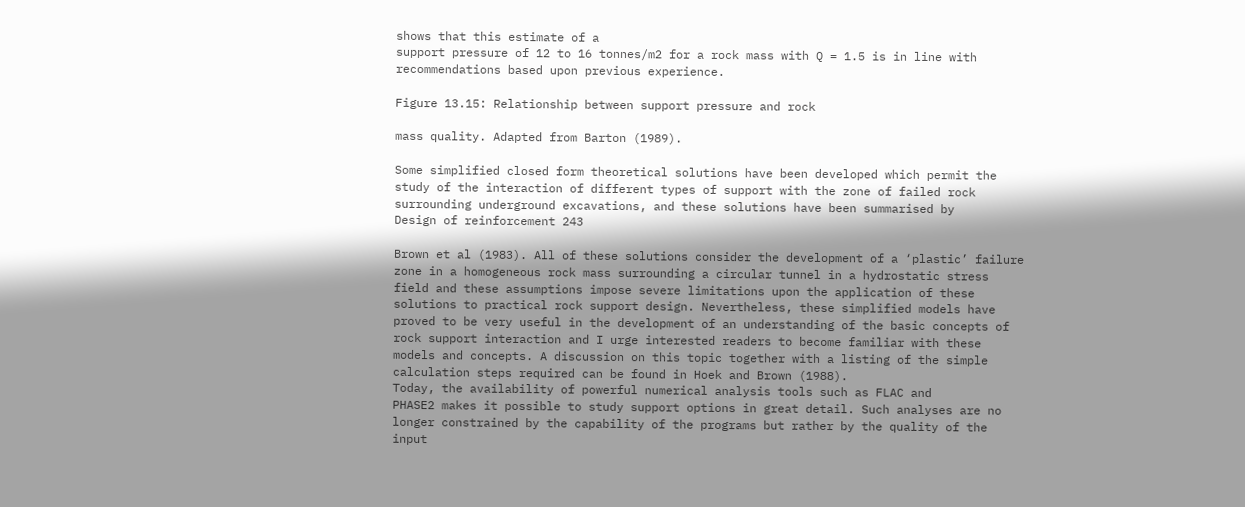shows that this estimate of a
support pressure of 12 to 16 tonnes/m2 for a rock mass with Q = 1.5 is in line with
recommendations based upon previous experience.

Figure 13.15: Relationship between support pressure and rock

mass quality. Adapted from Barton (1989).

Some simplified closed form theoretical solutions have been developed which permit the
study of the interaction of different types of support with the zone of failed rock
surrounding underground excavations, and these solutions have been summarised by
Design of reinforcement 243

Brown et al (1983). All of these solutions consider the development of a ‘plastic’ failure
zone in a homogeneous rock mass surrounding a circular tunnel in a hydrostatic stress
field and these assumptions impose severe limitations upon the application of these
solutions to practical rock support design. Nevertheless, these simplified models have
proved to be very useful in the development of an understanding of the basic concepts of
rock support interaction and I urge interested readers to become familiar with these
models and concepts. A discussion on this topic together with a listing of the simple
calculation steps required can be found in Hoek and Brown (1988).
Today, the availability of powerful numerical analysis tools such as FLAC and
PHASE2 makes it possible to study support options in great detail. Such analyses are no
longer constrained by the capability of the programs but rather by the quality of the input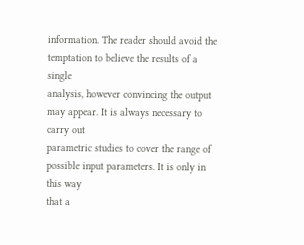information. The reader should avoid the temptation to believe the results of a single
analysis, however convincing the output may appear. It is always necessary to carry out
parametric studies to cover the range of possible input parameters. It is only in this way
that a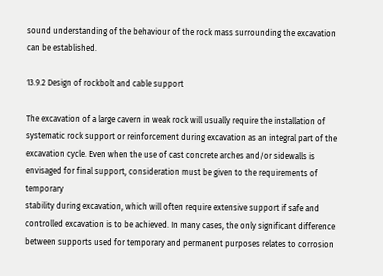sound understanding of the behaviour of the rock mass surrounding the excavation
can be established.

13.9.2 Design of rockbolt and cable support

The excavation of a large cavern in weak rock will usually require the installation of
systematic rock support or reinforcement during excavation as an integral part of the
excavation cycle. Even when the use of cast concrete arches and/or sidewalls is
envisaged for final support, consideration must be given to the requirements of temporary
stability during excavation, which will often require extensive support if safe and
controlled excavation is to be achieved. In many cases, the only significant difference
between supports used for temporary and permanent purposes relates to corrosion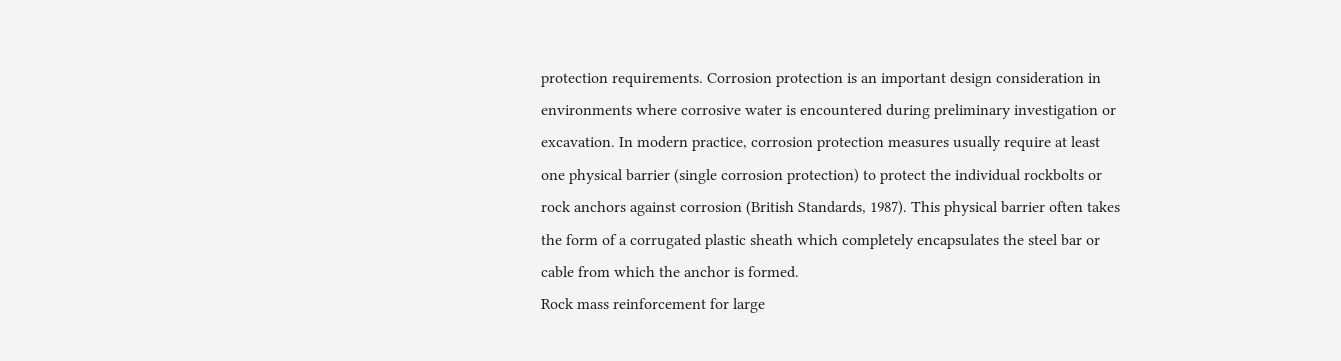protection requirements. Corrosion protection is an important design consideration in
environments where corrosive water is encountered during preliminary investigation or
excavation. In modern practice, corrosion protection measures usually require at least
one physical barrier (single corrosion protection) to protect the individual rockbolts or
rock anchors against corrosion (British Standards, 1987). This physical barrier often takes
the form of a corrugated plastic sheath which completely encapsulates the steel bar or
cable from which the anchor is formed.
Rock mass reinforcement for large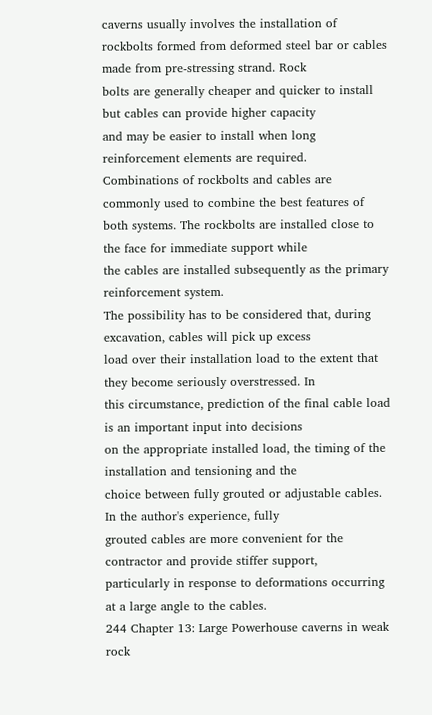caverns usually involves the installation of
rockbolts formed from deformed steel bar or cables made from pre-stressing strand. Rock
bolts are generally cheaper and quicker to install but cables can provide higher capacity
and may be easier to install when long reinforcement elements are required.
Combinations of rockbolts and cables are commonly used to combine the best features of
both systems. The rockbolts are installed close to the face for immediate support while
the cables are installed subsequently as the primary reinforcement system.
The possibility has to be considered that, during excavation, cables will pick up excess
load over their installation load to the extent that they become seriously overstressed. In
this circumstance, prediction of the final cable load is an important input into decisions
on the appropriate installed load, the timing of the installation and tensioning and the
choice between fully grouted or adjustable cables. In the author's experience, fully
grouted cables are more convenient for the contractor and provide stiffer support,
particularly in response to deformations occurring at a large angle to the cables.
244 Chapter 13: Large Powerhouse caverns in weak rock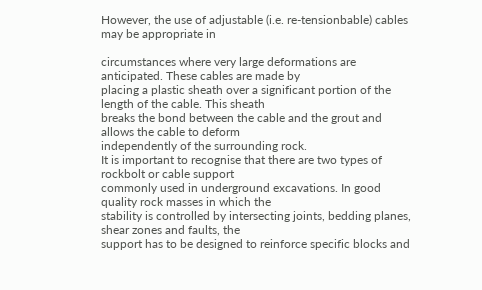However, the use of adjustable (i.e. re-tensionbable) cables may be appropriate in

circumstances where very large deformations are anticipated. These cables are made by
placing a plastic sheath over a significant portion of the length of the cable. This sheath
breaks the bond between the cable and the grout and allows the cable to deform
independently of the surrounding rock.
It is important to recognise that there are two types of rockbolt or cable support
commonly used in underground excavations. In good quality rock masses in which the
stability is controlled by intersecting joints, bedding planes, shear zones and faults, the
support has to be designed to reinforce specific blocks and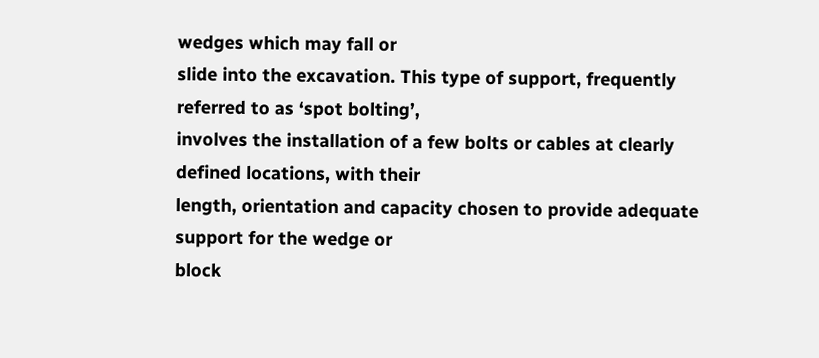wedges which may fall or
slide into the excavation. This type of support, frequently referred to as ‘spot bolting’,
involves the installation of a few bolts or cables at clearly defined locations, with their
length, orientation and capacity chosen to provide adequate support for the wedge or
block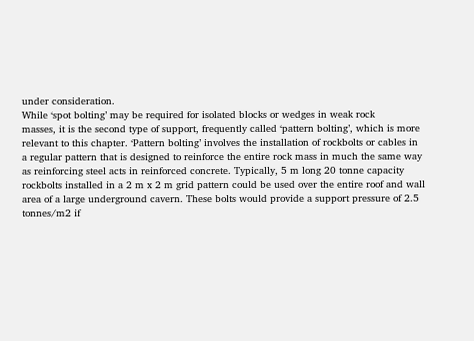under consideration.
While ‘spot bolting’ may be required for isolated blocks or wedges in weak rock
masses, it is the second type of support, frequently called ‘pattern bolting’, which is more
relevant to this chapter. ‘Pattern bolting’ involves the installation of rockbolts or cables in
a regular pattern that is designed to reinforce the entire rock mass in much the same way
as reinforcing steel acts in reinforced concrete. Typically, 5 m long 20 tonne capacity
rockbolts installed in a 2 m x 2 m grid pattern could be used over the entire roof and wall
area of a large underground cavern. These bolts would provide a support pressure of 2.5
tonnes/m2 if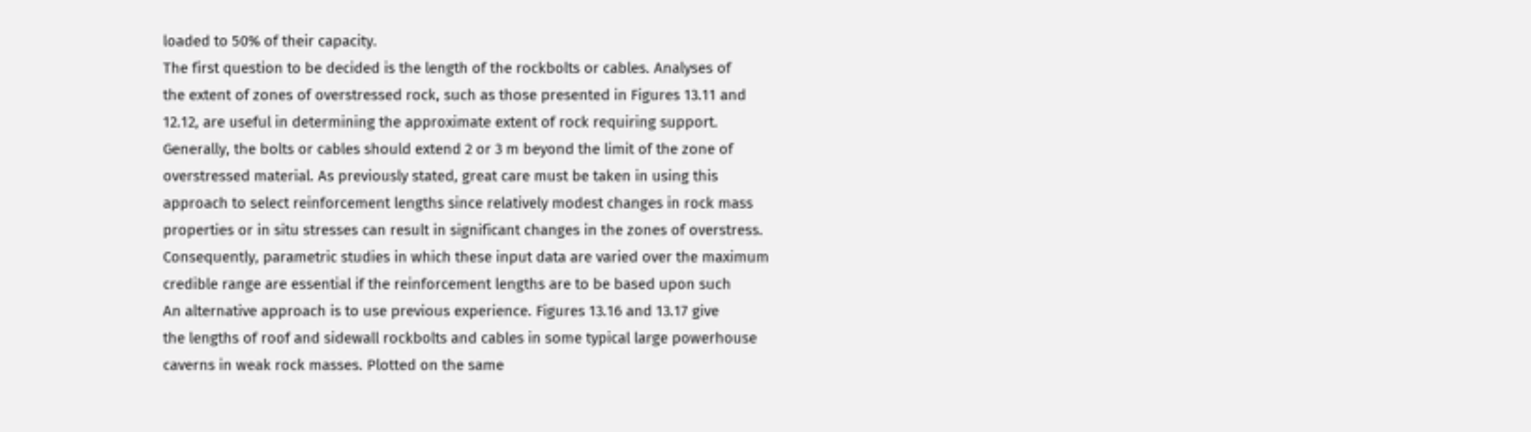loaded to 50% of their capacity.
The first question to be decided is the length of the rockbolts or cables. Analyses of
the extent of zones of overstressed rock, such as those presented in Figures 13.11 and
12.12, are useful in determining the approximate extent of rock requiring support.
Generally, the bolts or cables should extend 2 or 3 m beyond the limit of the zone of
overstressed material. As previously stated, great care must be taken in using this
approach to select reinforcement lengths since relatively modest changes in rock mass
properties or in situ stresses can result in significant changes in the zones of overstress.
Consequently, parametric studies in which these input data are varied over the maximum
credible range are essential if the reinforcement lengths are to be based upon such
An alternative approach is to use previous experience. Figures 13.16 and 13.17 give
the lengths of roof and sidewall rockbolts and cables in some typical large powerhouse
caverns in weak rock masses. Plotted on the same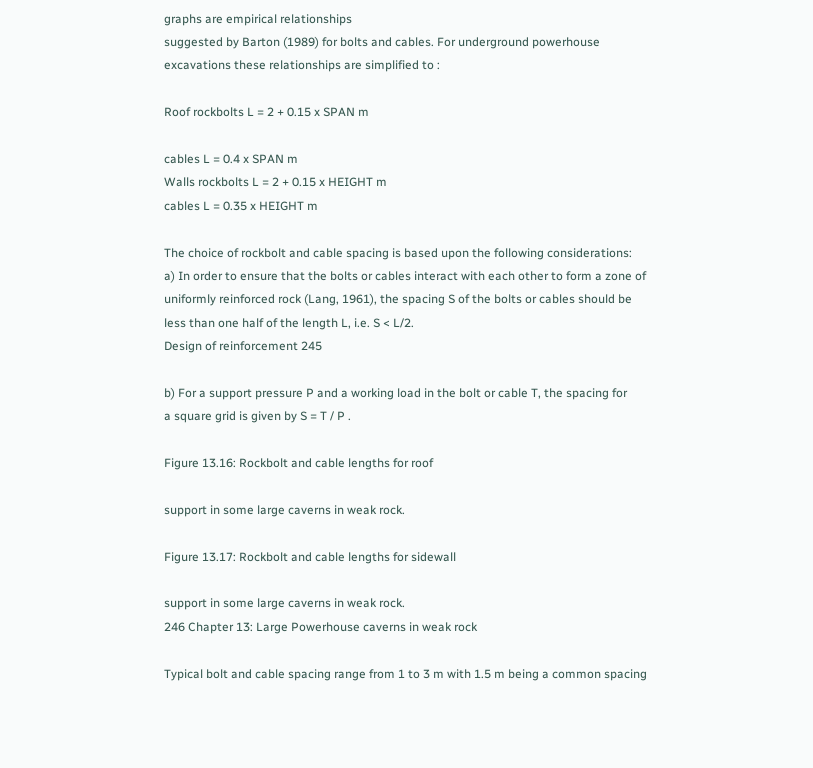graphs are empirical relationships
suggested by Barton (1989) for bolts and cables. For underground powerhouse
excavations these relationships are simplified to :

Roof rockbolts L = 2 + 0.15 x SPAN m

cables L = 0.4 x SPAN m
Walls rockbolts L = 2 + 0.15 x HEIGHT m
cables L = 0.35 x HEIGHT m

The choice of rockbolt and cable spacing is based upon the following considerations:
a) In order to ensure that the bolts or cables interact with each other to form a zone of
uniformly reinforced rock (Lang, 1961), the spacing S of the bolts or cables should be
less than one half of the length L, i.e. S < L/2.
Design of reinforcement 245

b) For a support pressure P and a working load in the bolt or cable T, the spacing for
a square grid is given by S = T / P .

Figure 13.16: Rockbolt and cable lengths for roof

support in some large caverns in weak rock.

Figure 13.17: Rockbolt and cable lengths for sidewall

support in some large caverns in weak rock.
246 Chapter 13: Large Powerhouse caverns in weak rock

Typical bolt and cable spacing range from 1 to 3 m with 1.5 m being a common spacing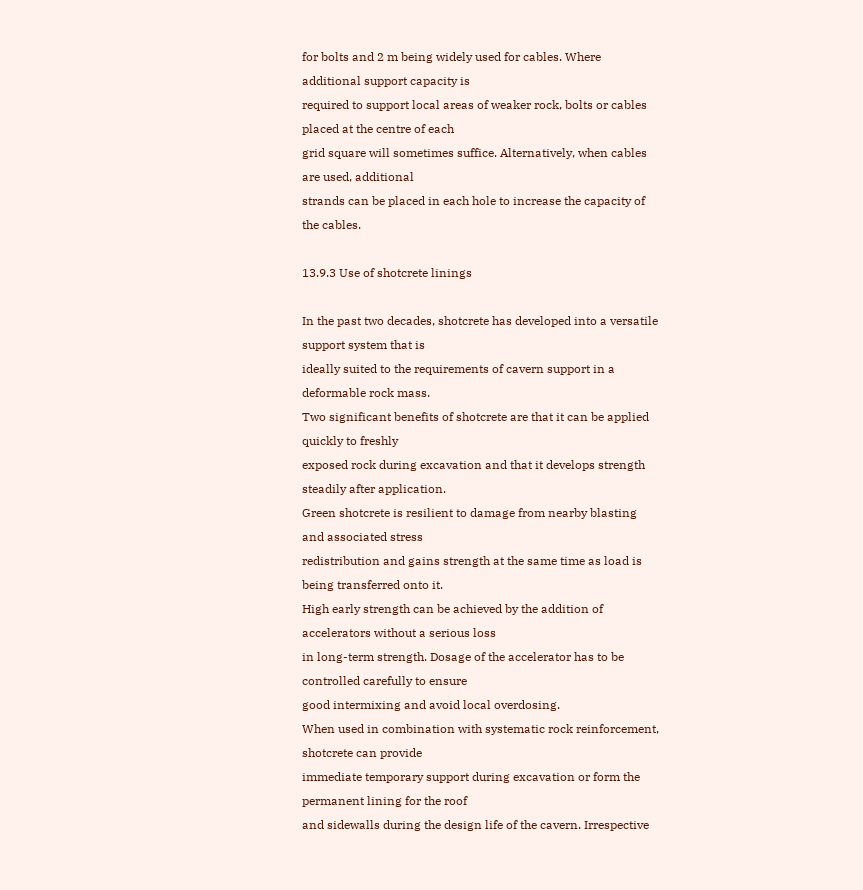for bolts and 2 m being widely used for cables. Where additional support capacity is
required to support local areas of weaker rock, bolts or cables placed at the centre of each
grid square will sometimes suffice. Alternatively, when cables are used, additional
strands can be placed in each hole to increase the capacity of the cables.

13.9.3 Use of shotcrete linings

In the past two decades, shotcrete has developed into a versatile support system that is
ideally suited to the requirements of cavern support in a deformable rock mass.
Two significant benefits of shotcrete are that it can be applied quickly to freshly
exposed rock during excavation and that it develops strength steadily after application.
Green shotcrete is resilient to damage from nearby blasting and associated stress
redistribution and gains strength at the same time as load is being transferred onto it.
High early strength can be achieved by the addition of accelerators without a serious loss
in long-term strength. Dosage of the accelerator has to be controlled carefully to ensure
good intermixing and avoid local overdosing.
When used in combination with systematic rock reinforcement, shotcrete can provide
immediate temporary support during excavation or form the permanent lining for the roof
and sidewalls during the design life of the cavern. Irrespective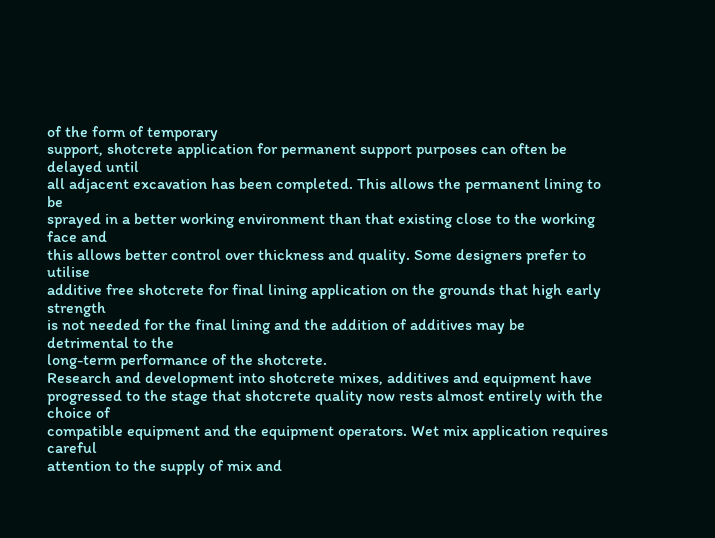of the form of temporary
support, shotcrete application for permanent support purposes can often be delayed until
all adjacent excavation has been completed. This allows the permanent lining to be
sprayed in a better working environment than that existing close to the working face and
this allows better control over thickness and quality. Some designers prefer to utilise
additive free shotcrete for final lining application on the grounds that high early strength
is not needed for the final lining and the addition of additives may be detrimental to the
long-term performance of the shotcrete.
Research and development into shotcrete mixes, additives and equipment have
progressed to the stage that shotcrete quality now rests almost entirely with the choice of
compatible equipment and the equipment operators. Wet mix application requires careful
attention to the supply of mix and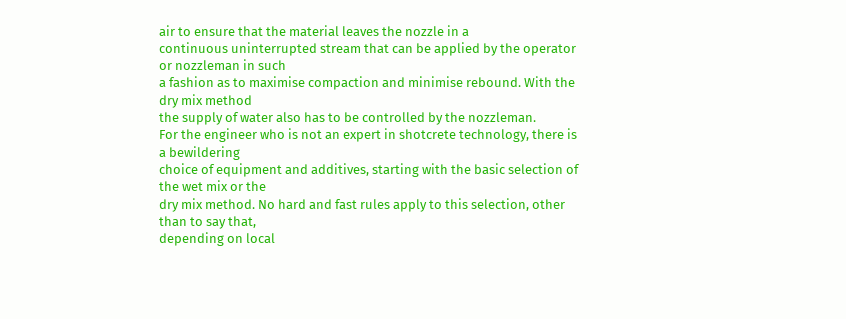air to ensure that the material leaves the nozzle in a
continuous uninterrupted stream that can be applied by the operator or nozzleman in such
a fashion as to maximise compaction and minimise rebound. With the dry mix method
the supply of water also has to be controlled by the nozzleman.
For the engineer who is not an expert in shotcrete technology, there is a bewildering
choice of equipment and additives, starting with the basic selection of the wet mix or the
dry mix method. No hard and fast rules apply to this selection, other than to say that,
depending on local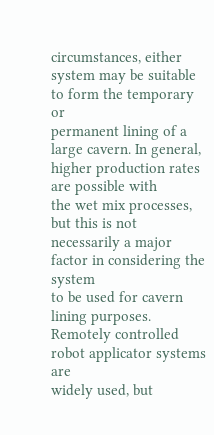circumstances, either system may be suitable to form the temporary or
permanent lining of a large cavern. In general, higher production rates are possible with
the wet mix processes, but this is not necessarily a major factor in considering the system
to be used for cavern lining purposes. Remotely controlled robot applicator systems are
widely used, but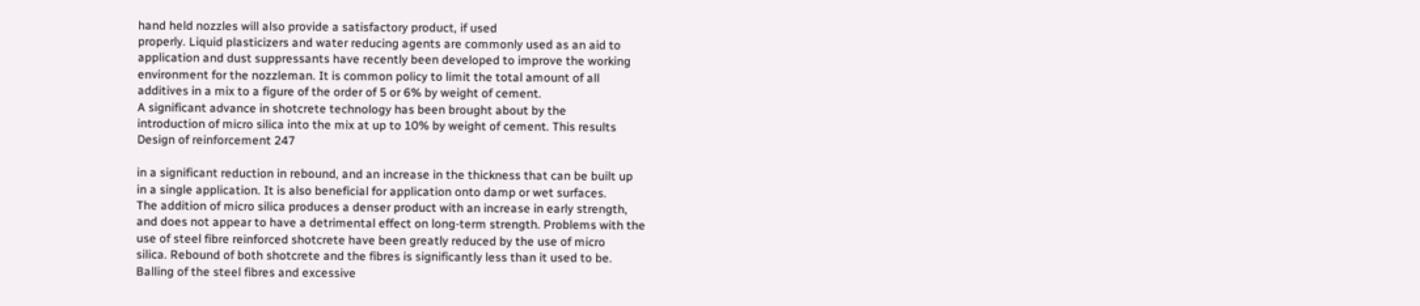hand held nozzles will also provide a satisfactory product, if used
properly. Liquid plasticizers and water reducing agents are commonly used as an aid to
application and dust suppressants have recently been developed to improve the working
environment for the nozzleman. It is common policy to limit the total amount of all
additives in a mix to a figure of the order of 5 or 6% by weight of cement.
A significant advance in shotcrete technology has been brought about by the
introduction of micro silica into the mix at up to 10% by weight of cement. This results
Design of reinforcement 247

in a significant reduction in rebound, and an increase in the thickness that can be built up
in a single application. It is also beneficial for application onto damp or wet surfaces.
The addition of micro silica produces a denser product with an increase in early strength,
and does not appear to have a detrimental effect on long-term strength. Problems with the
use of steel fibre reinforced shotcrete have been greatly reduced by the use of micro
silica. Rebound of both shotcrete and the fibres is significantly less than it used to be.
Balling of the steel fibres and excessive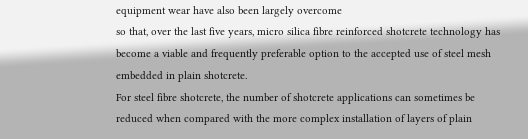equipment wear have also been largely overcome
so that, over the last five years, micro silica fibre reinforced shotcrete technology has
become a viable and frequently preferable option to the accepted use of steel mesh
embedded in plain shotcrete.
For steel fibre shotcrete, the number of shotcrete applications can sometimes be
reduced when compared with the more complex installation of layers of plain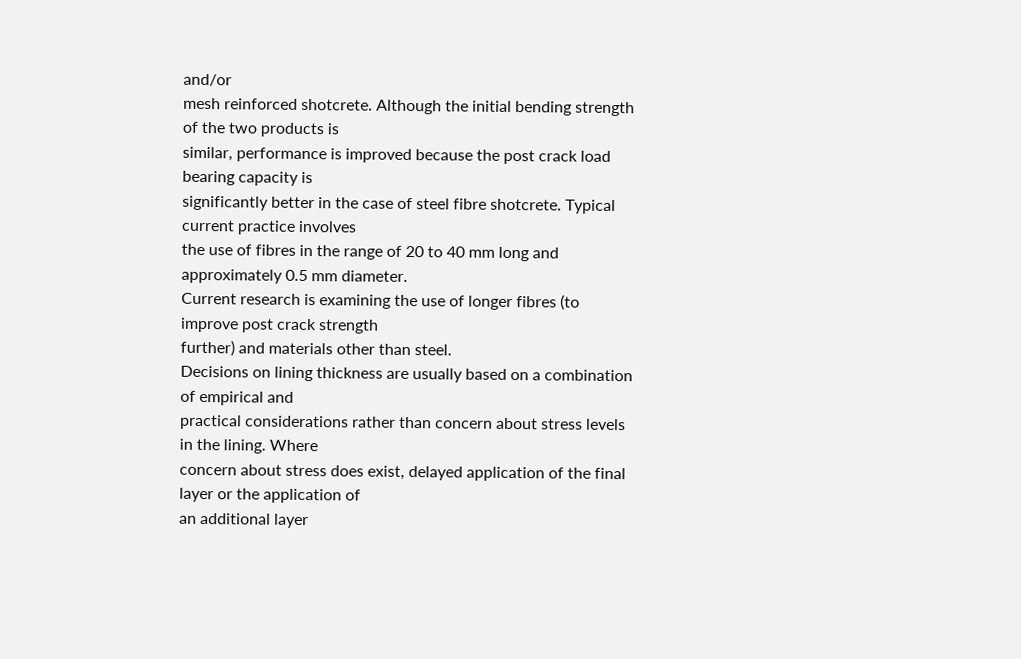and/or
mesh reinforced shotcrete. Although the initial bending strength of the two products is
similar, performance is improved because the post crack load bearing capacity is
significantly better in the case of steel fibre shotcrete. Typical current practice involves
the use of fibres in the range of 20 to 40 mm long and approximately 0.5 mm diameter.
Current research is examining the use of longer fibres (to improve post crack strength
further) and materials other than steel.
Decisions on lining thickness are usually based on a combination of empirical and
practical considerations rather than concern about stress levels in the lining. Where
concern about stress does exist, delayed application of the final layer or the application of
an additional layer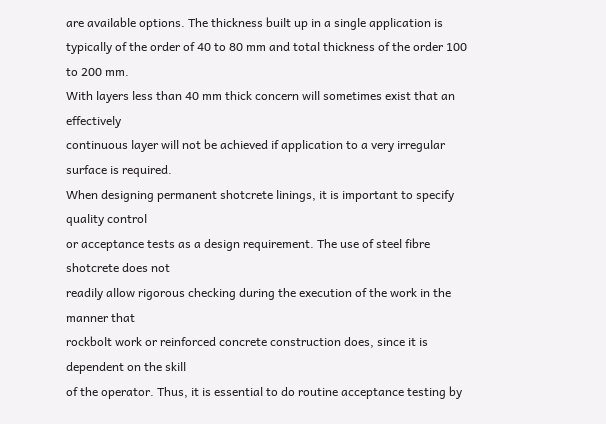are available options. The thickness built up in a single application is
typically of the order of 40 to 80 mm and total thickness of the order 100 to 200 mm.
With layers less than 40 mm thick concern will sometimes exist that an effectively
continuous layer will not be achieved if application to a very irregular surface is required.
When designing permanent shotcrete linings, it is important to specify quality control
or acceptance tests as a design requirement. The use of steel fibre shotcrete does not
readily allow rigorous checking during the execution of the work in the manner that
rockbolt work or reinforced concrete construction does, since it is dependent on the skill
of the operator. Thus, it is essential to do routine acceptance testing by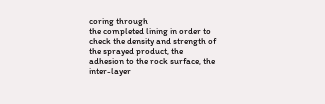coring through
the completed lining in order to check the density and strength of the sprayed product, the
adhesion to the rock surface, the inter-layer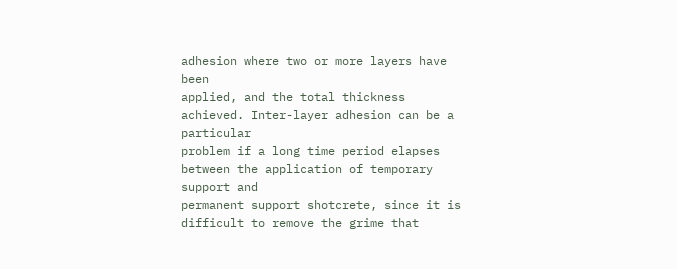adhesion where two or more layers have been
applied, and the total thickness achieved. Inter-layer adhesion can be a particular
problem if a long time period elapses between the application of temporary support and
permanent support shotcrete, since it is difficult to remove the grime that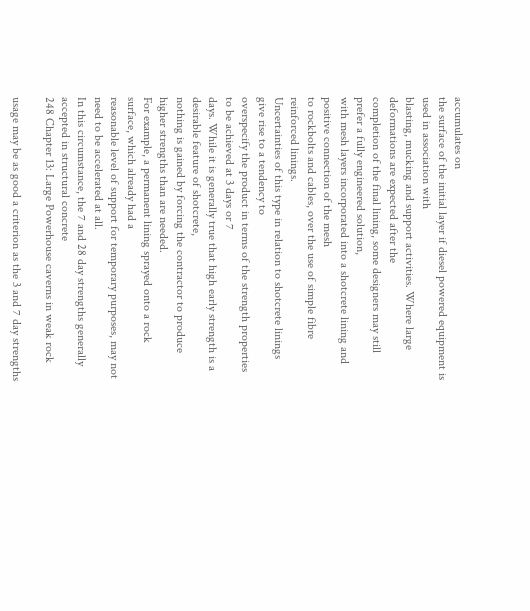accumulates on
the surface of the initial layer if diesel powered equipment is used in association with
blasting, mucking and support activities. Where large deformations are expected after the
completion of the final lining, some designers may still prefer a fully engineered solution,
with mesh layers incorporated into a shotcrete lining and positive connection of the mesh
to rockbolts and cables, over the use of simple fibre reinforced linings.
Uncertainties of this type in relation to shotcrete linings give rise to a tendency to
overspecify the product in terms of the strength properties to be achieved at 3 days or 7
days. While it is generally true that high early strength is a desirable feature of shotcrete,
nothing is gained by forcing the contractor to produce higher strengths than are needed.
For example, a permanent lining sprayed onto a rock surface, which already had a
reasonable level of support for temporary purposes, may not need to be accelerated at all.
In this circumstance, the 7 and 28 day strengths generally accepted in structural concrete
248 Chapter 13: Large Powerhouse caverns in weak rock

usage may be as good a criterion as the 3 and 7 day strengths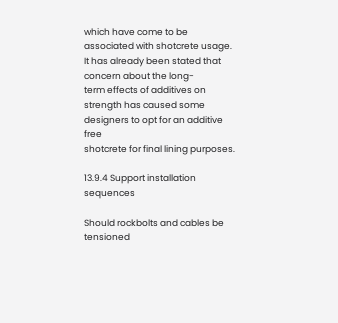which have come to be
associated with shotcrete usage. It has already been stated that concern about the long-
term effects of additives on strength has caused some designers to opt for an additive free
shotcrete for final lining purposes.

13.9.4 Support installation sequences

Should rockbolts and cables be tensioned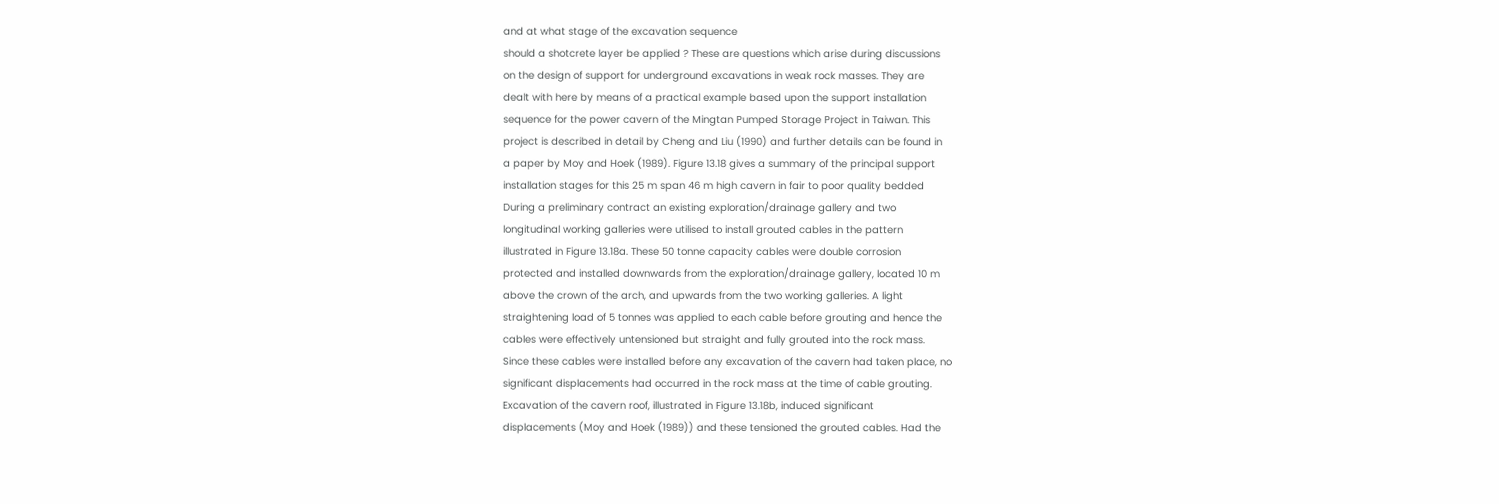and at what stage of the excavation sequence
should a shotcrete layer be applied ? These are questions which arise during discussions
on the design of support for underground excavations in weak rock masses. They are
dealt with here by means of a practical example based upon the support installation
sequence for the power cavern of the Mingtan Pumped Storage Project in Taiwan. This
project is described in detail by Cheng and Liu (1990) and further details can be found in
a paper by Moy and Hoek (1989). Figure 13.18 gives a summary of the principal support
installation stages for this 25 m span 46 m high cavern in fair to poor quality bedded
During a preliminary contract an existing exploration/drainage gallery and two
longitudinal working galleries were utilised to install grouted cables in the pattern
illustrated in Figure 13.18a. These 50 tonne capacity cables were double corrosion
protected and installed downwards from the exploration/drainage gallery, located 10 m
above the crown of the arch, and upwards from the two working galleries. A light
straightening load of 5 tonnes was applied to each cable before grouting and hence the
cables were effectively untensioned but straight and fully grouted into the rock mass.
Since these cables were installed before any excavation of the cavern had taken place, no
significant displacements had occurred in the rock mass at the time of cable grouting.
Excavation of the cavern roof, illustrated in Figure 13.18b, induced significant
displacements (Moy and Hoek (1989)) and these tensioned the grouted cables. Had the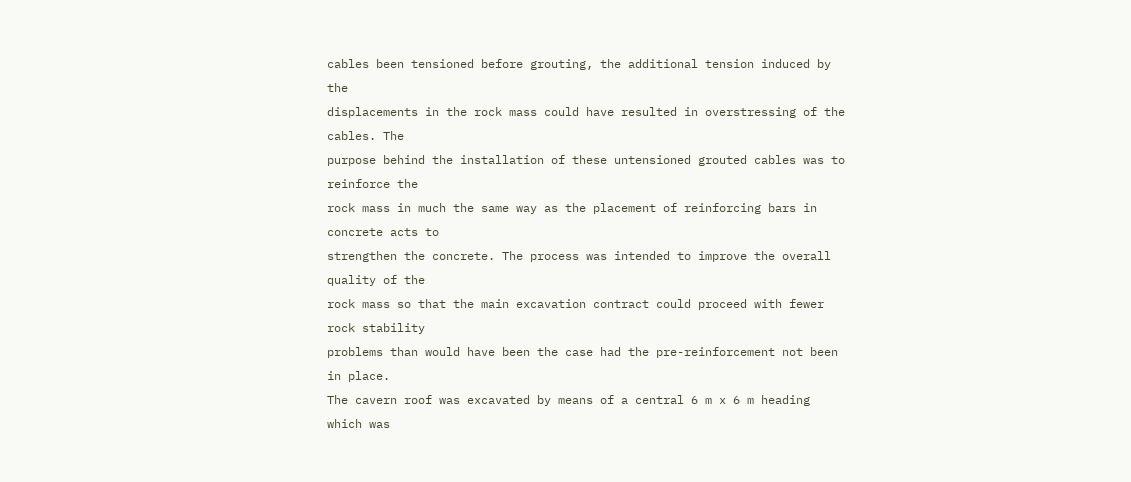cables been tensioned before grouting, the additional tension induced by the
displacements in the rock mass could have resulted in overstressing of the cables. The
purpose behind the installation of these untensioned grouted cables was to reinforce the
rock mass in much the same way as the placement of reinforcing bars in concrete acts to
strengthen the concrete. The process was intended to improve the overall quality of the
rock mass so that the main excavation contract could proceed with fewer rock stability
problems than would have been the case had the pre-reinforcement not been in place.
The cavern roof was excavated by means of a central 6 m x 6 m heading which was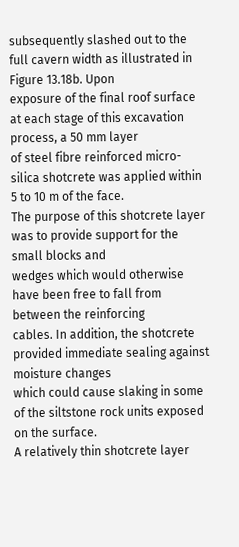subsequently slashed out to the full cavern width as illustrated in Figure 13.18b. Upon
exposure of the final roof surface at each stage of this excavation process, a 50 mm layer
of steel fibre reinforced micro-silica shotcrete was applied within 5 to 10 m of the face.
The purpose of this shotcrete layer was to provide support for the small blocks and
wedges which would otherwise have been free to fall from between the reinforcing
cables. In addition, the shotcrete provided immediate sealing against moisture changes
which could cause slaking in some of the siltstone rock units exposed on the surface.
A relatively thin shotcrete layer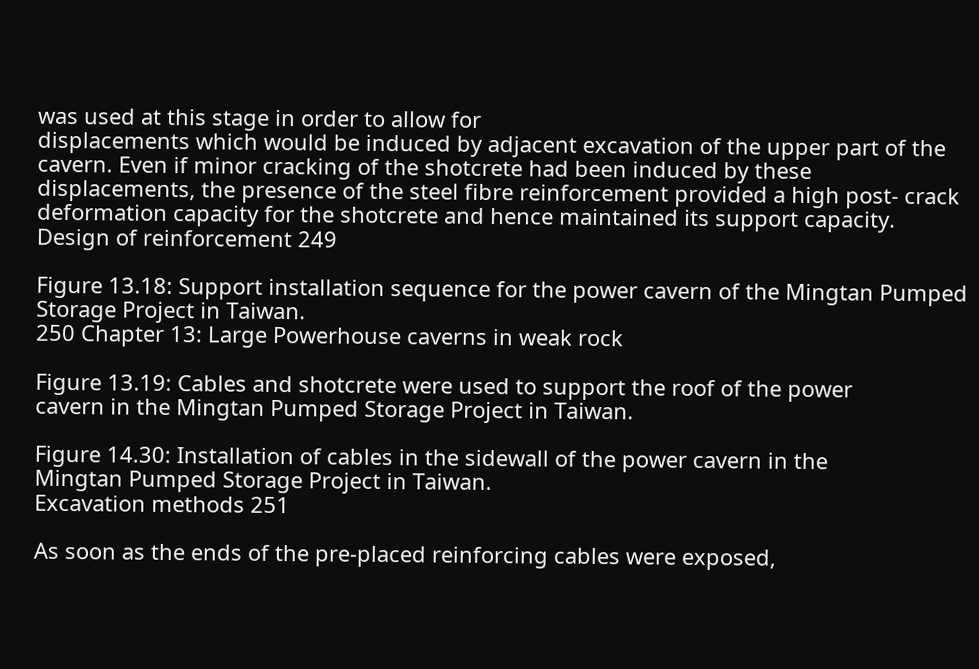was used at this stage in order to allow for
displacements which would be induced by adjacent excavation of the upper part of the
cavern. Even if minor cracking of the shotcrete had been induced by these
displacements, the presence of the steel fibre reinforcement provided a high post- crack
deformation capacity for the shotcrete and hence maintained its support capacity.
Design of reinforcement 249

Figure 13.18: Support installation sequence for the power cavern of the Mingtan Pumped
Storage Project in Taiwan.
250 Chapter 13: Large Powerhouse caverns in weak rock

Figure 13.19: Cables and shotcrete were used to support the roof of the power
cavern in the Mingtan Pumped Storage Project in Taiwan.

Figure 14.30: Installation of cables in the sidewall of the power cavern in the
Mingtan Pumped Storage Project in Taiwan.
Excavation methods 251

As soon as the ends of the pre-placed reinforcing cables were exposed,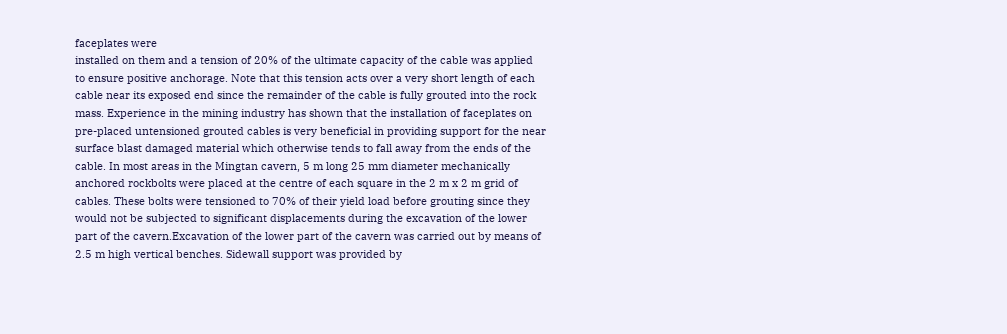faceplates were
installed on them and a tension of 20% of the ultimate capacity of the cable was applied
to ensure positive anchorage. Note that this tension acts over a very short length of each
cable near its exposed end since the remainder of the cable is fully grouted into the rock
mass. Experience in the mining industry has shown that the installation of faceplates on
pre-placed untensioned grouted cables is very beneficial in providing support for the near
surface blast damaged material which otherwise tends to fall away from the ends of the
cable. In most areas in the Mingtan cavern, 5 m long 25 mm diameter mechanically
anchored rockbolts were placed at the centre of each square in the 2 m x 2 m grid of
cables. These bolts were tensioned to 70% of their yield load before grouting since they
would not be subjected to significant displacements during the excavation of the lower
part of the cavern.Excavation of the lower part of the cavern was carried out by means of
2.5 m high vertical benches. Sidewall support was provided by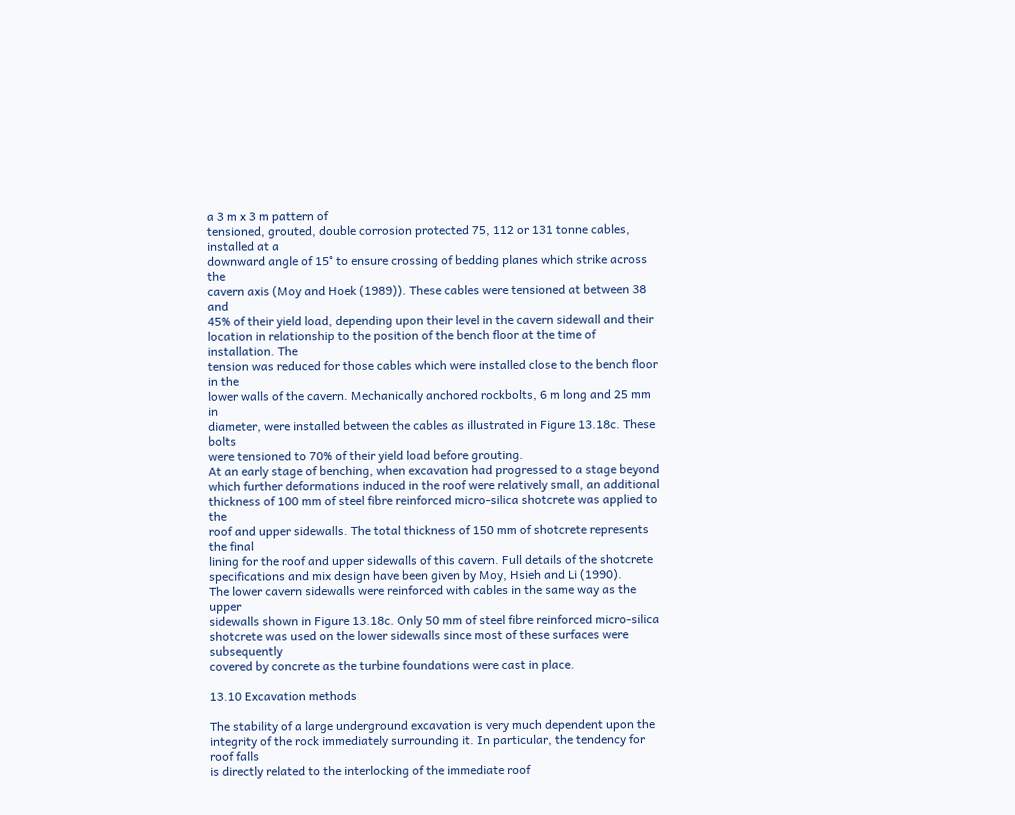a 3 m x 3 m pattern of
tensioned, grouted, double corrosion protected 75, 112 or 131 tonne cables, installed at a
downward angle of 15° to ensure crossing of bedding planes which strike across the
cavern axis (Moy and Hoek (1989)). These cables were tensioned at between 38 and
45% of their yield load, depending upon their level in the cavern sidewall and their
location in relationship to the position of the bench floor at the time of installation. The
tension was reduced for those cables which were installed close to the bench floor in the
lower walls of the cavern. Mechanically anchored rockbolts, 6 m long and 25 mm in
diameter, were installed between the cables as illustrated in Figure 13.18c. These bolts
were tensioned to 70% of their yield load before grouting.
At an early stage of benching, when excavation had progressed to a stage beyond
which further deformations induced in the roof were relatively small, an additional
thickness of 100 mm of steel fibre reinforced micro-silica shotcrete was applied to the
roof and upper sidewalls. The total thickness of 150 mm of shotcrete represents the final
lining for the roof and upper sidewalls of this cavern. Full details of the shotcrete
specifications and mix design have been given by Moy, Hsieh and Li (1990).
The lower cavern sidewalls were reinforced with cables in the same way as the upper
sidewalls shown in Figure 13.18c. Only 50 mm of steel fibre reinforced micro-silica
shotcrete was used on the lower sidewalls since most of these surfaces were subsequently
covered by concrete as the turbine foundations were cast in place.

13.10 Excavation methods

The stability of a large underground excavation is very much dependent upon the
integrity of the rock immediately surrounding it. In particular, the tendency for roof falls
is directly related to the interlocking of the immediate roof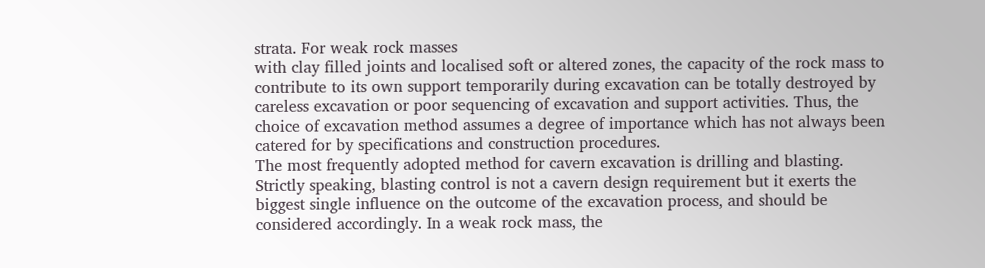strata. For weak rock masses
with clay filled joints and localised soft or altered zones, the capacity of the rock mass to
contribute to its own support temporarily during excavation can be totally destroyed by
careless excavation or poor sequencing of excavation and support activities. Thus, the
choice of excavation method assumes a degree of importance which has not always been
catered for by specifications and construction procedures.
The most frequently adopted method for cavern excavation is drilling and blasting.
Strictly speaking, blasting control is not a cavern design requirement but it exerts the
biggest single influence on the outcome of the excavation process, and should be
considered accordingly. In a weak rock mass, the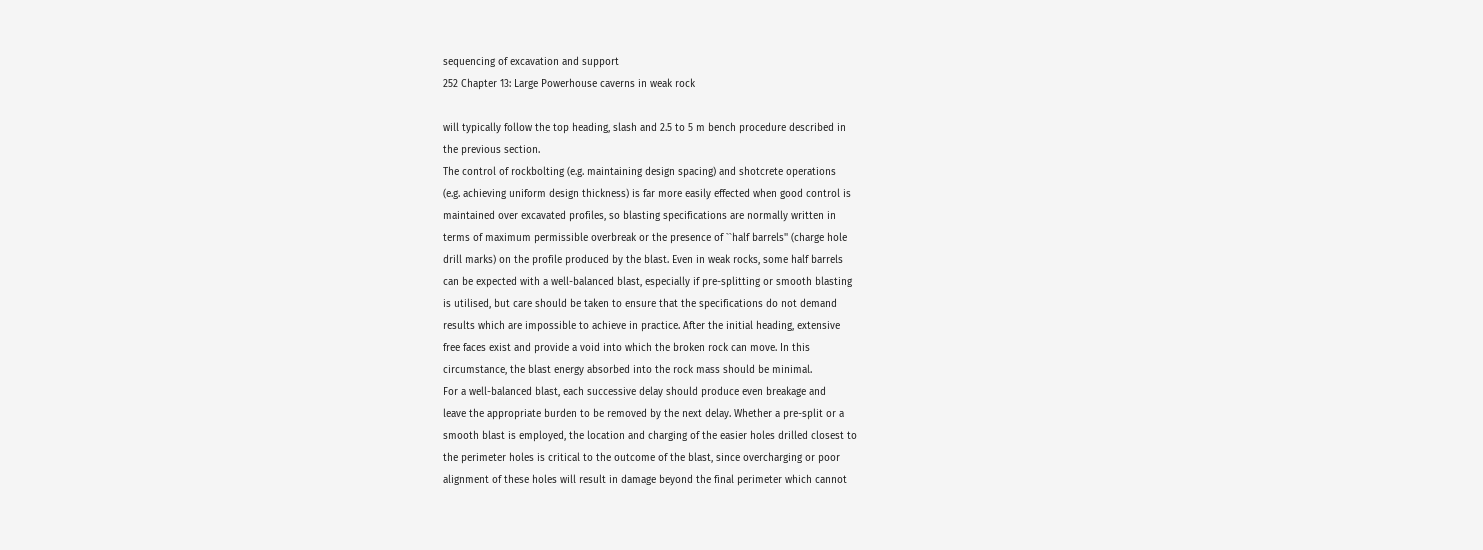sequencing of excavation and support
252 Chapter 13: Large Powerhouse caverns in weak rock

will typically follow the top heading, slash and 2.5 to 5 m bench procedure described in
the previous section.
The control of rockbolting (e.g. maintaining design spacing) and shotcrete operations
(e.g. achieving uniform design thickness) is far more easily effected when good control is
maintained over excavated profiles, so blasting specifications are normally written in
terms of maximum permissible overbreak or the presence of ``half barrels'' (charge hole
drill marks) on the profile produced by the blast. Even in weak rocks, some half barrels
can be expected with a well-balanced blast, especially if pre-splitting or smooth blasting
is utilised, but care should be taken to ensure that the specifications do not demand
results which are impossible to achieve in practice. After the initial heading, extensive
free faces exist and provide a void into which the broken rock can move. In this
circumstance, the blast energy absorbed into the rock mass should be minimal.
For a well-balanced blast, each successive delay should produce even breakage and
leave the appropriate burden to be removed by the next delay. Whether a pre-split or a
smooth blast is employed, the location and charging of the easier holes drilled closest to
the perimeter holes is critical to the outcome of the blast, since overcharging or poor
alignment of these holes will result in damage beyond the final perimeter which cannot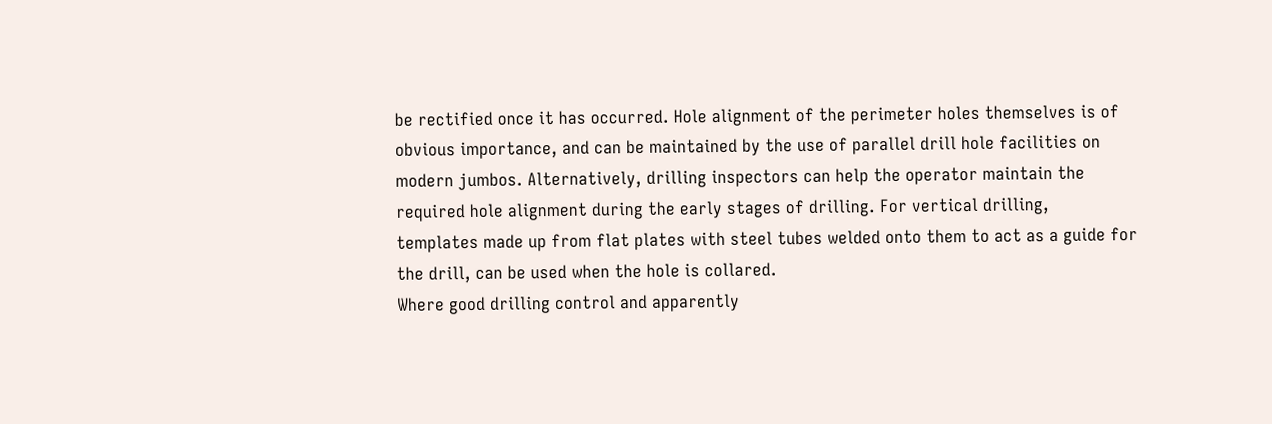be rectified once it has occurred. Hole alignment of the perimeter holes themselves is of
obvious importance, and can be maintained by the use of parallel drill hole facilities on
modern jumbos. Alternatively, drilling inspectors can help the operator maintain the
required hole alignment during the early stages of drilling. For vertical drilling,
templates made up from flat plates with steel tubes welded onto them to act as a guide for
the drill, can be used when the hole is collared.
Where good drilling control and apparently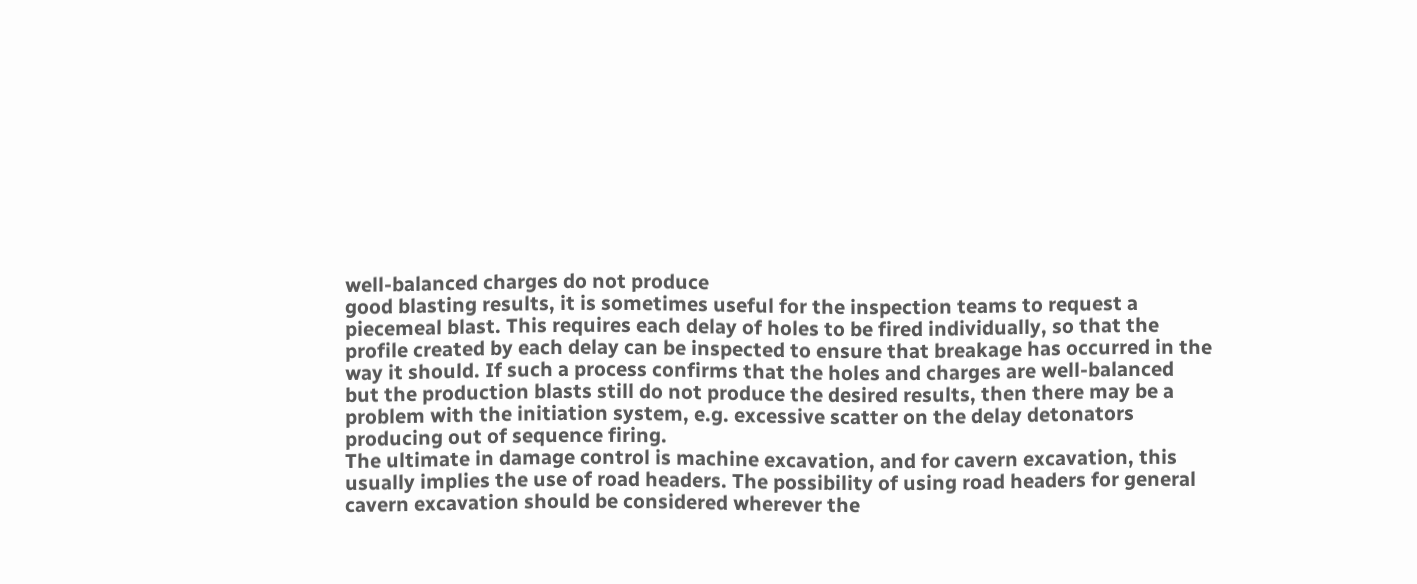well-balanced charges do not produce
good blasting results, it is sometimes useful for the inspection teams to request a
piecemeal blast. This requires each delay of holes to be fired individually, so that the
profile created by each delay can be inspected to ensure that breakage has occurred in the
way it should. If such a process confirms that the holes and charges are well-balanced
but the production blasts still do not produce the desired results, then there may be a
problem with the initiation system, e.g. excessive scatter on the delay detonators
producing out of sequence firing.
The ultimate in damage control is machine excavation, and for cavern excavation, this
usually implies the use of road headers. The possibility of using road headers for general
cavern excavation should be considered wherever the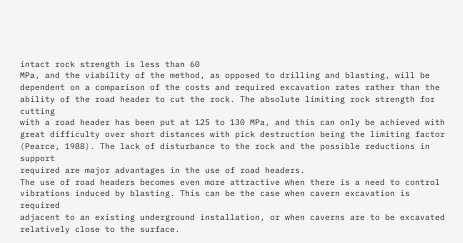intact rock strength is less than 60
MPa, and the viability of the method, as opposed to drilling and blasting, will be
dependent on a comparison of the costs and required excavation rates rather than the
ability of the road header to cut the rock. The absolute limiting rock strength for cutting
with a road header has been put at 125 to 130 MPa, and this can only be achieved with
great difficulty over short distances with pick destruction being the limiting factor
(Pearce, 1988). The lack of disturbance to the rock and the possible reductions in support
required are major advantages in the use of road headers.
The use of road headers becomes even more attractive when there is a need to control
vibrations induced by blasting. This can be the case when cavern excavation is required
adjacent to an existing underground installation, or when caverns are to be excavated
relatively close to the surface.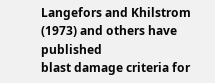Langefors and Khilstrom (1973) and others have published
blast damage criteria for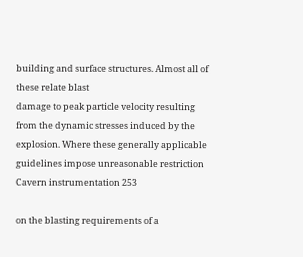building and surface structures. Almost all of these relate blast
damage to peak particle velocity resulting from the dynamic stresses induced by the
explosion. Where these generally applicable guidelines impose unreasonable restriction
Cavern instrumentation 253

on the blasting requirements of a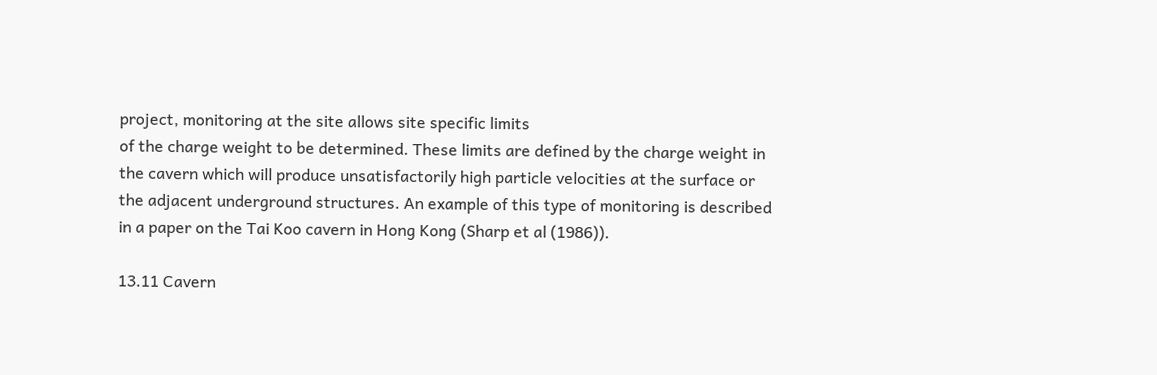project, monitoring at the site allows site specific limits
of the charge weight to be determined. These limits are defined by the charge weight in
the cavern which will produce unsatisfactorily high particle velocities at the surface or
the adjacent underground structures. An example of this type of monitoring is described
in a paper on the Tai Koo cavern in Hong Kong (Sharp et al (1986)).

13.11 Cavern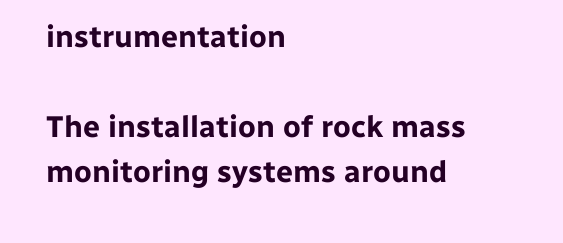instrumentation

The installation of rock mass monitoring systems around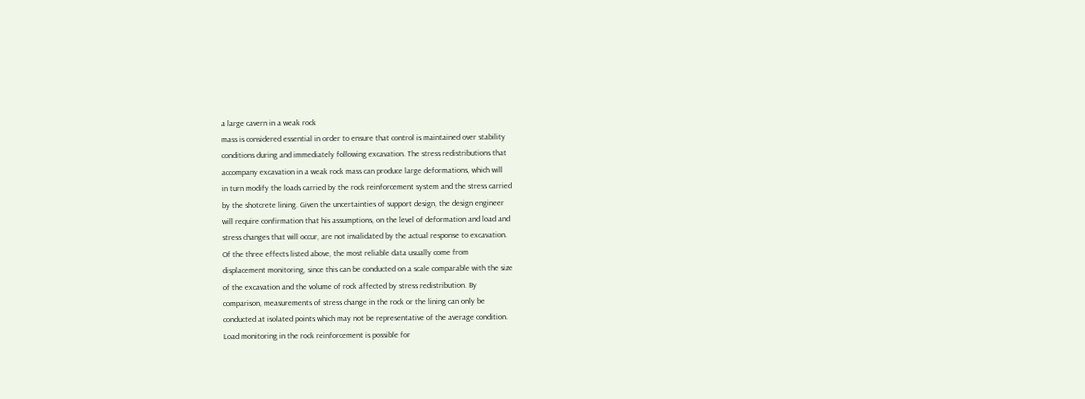a large cavern in a weak rock
mass is considered essential in order to ensure that control is maintained over stability
conditions during and immediately following excavation. The stress redistributions that
accompany excavation in a weak rock mass can produce large deformations, which will
in turn modify the loads carried by the rock reinforcement system and the stress carried
by the shotcrete lining. Given the uncertainties of support design, the design engineer
will require confirmation that his assumptions, on the level of deformation and load and
stress changes that will occur, are not invalidated by the actual response to excavation.
Of the three effects listed above, the most reliable data usually come from
displacement monitoring, since this can be conducted on a scale comparable with the size
of the excavation and the volume of rock affected by stress redistribution. By
comparison, measurements of stress change in the rock or the lining can only be
conducted at isolated points which may not be representative of the average condition.
Load monitoring in the rock reinforcement is possible for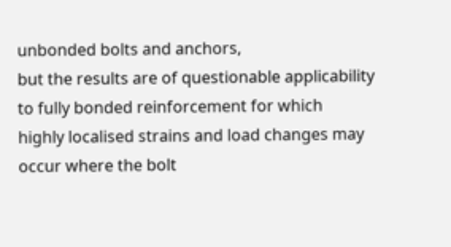unbonded bolts and anchors,
but the results are of questionable applicability to fully bonded reinforcement for which
highly localised strains and load changes may occur where the bolt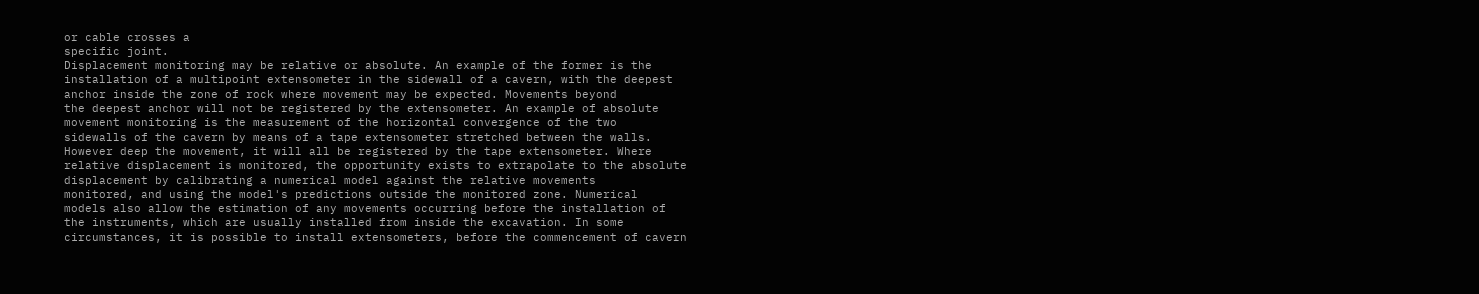or cable crosses a
specific joint.
Displacement monitoring may be relative or absolute. An example of the former is the
installation of a multipoint extensometer in the sidewall of a cavern, with the deepest
anchor inside the zone of rock where movement may be expected. Movements beyond
the deepest anchor will not be registered by the extensometer. An example of absolute
movement monitoring is the measurement of the horizontal convergence of the two
sidewalls of the cavern by means of a tape extensometer stretched between the walls.
However deep the movement, it will all be registered by the tape extensometer. Where
relative displacement is monitored, the opportunity exists to extrapolate to the absolute
displacement by calibrating a numerical model against the relative movements
monitored, and using the model's predictions outside the monitored zone. Numerical
models also allow the estimation of any movements occurring before the installation of
the instruments, which are usually installed from inside the excavation. In some
circumstances, it is possible to install extensometers, before the commencement of cavern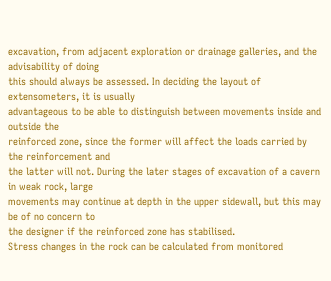excavation, from adjacent exploration or drainage galleries, and the advisability of doing
this should always be assessed. In deciding the layout of extensometers, it is usually
advantageous to be able to distinguish between movements inside and outside the
reinforced zone, since the former will affect the loads carried by the reinforcement and
the latter will not. During the later stages of excavation of a cavern in weak rock, large
movements may continue at depth in the upper sidewall, but this may be of no concern to
the designer if the reinforced zone has stabilised.
Stress changes in the rock can be calculated from monitored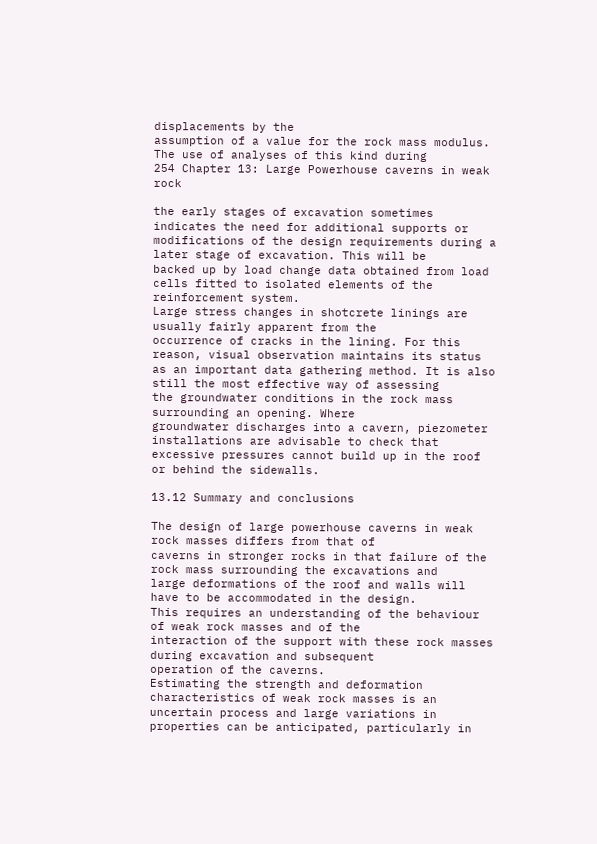displacements by the
assumption of a value for the rock mass modulus. The use of analyses of this kind during
254 Chapter 13: Large Powerhouse caverns in weak rock

the early stages of excavation sometimes indicates the need for additional supports or
modifications of the design requirements during a later stage of excavation. This will be
backed up by load change data obtained from load cells fitted to isolated elements of the
reinforcement system.
Large stress changes in shotcrete linings are usually fairly apparent from the
occurrence of cracks in the lining. For this reason, visual observation maintains its status
as an important data gathering method. It is also still the most effective way of assessing
the groundwater conditions in the rock mass surrounding an opening. Where
groundwater discharges into a cavern, piezometer installations are advisable to check that
excessive pressures cannot build up in the roof or behind the sidewalls.

13.12 Summary and conclusions

The design of large powerhouse caverns in weak rock masses differs from that of
caverns in stronger rocks in that failure of the rock mass surrounding the excavations and
large deformations of the roof and walls will have to be accommodated in the design.
This requires an understanding of the behaviour of weak rock masses and of the
interaction of the support with these rock masses during excavation and subsequent
operation of the caverns.
Estimating the strength and deformation characteristics of weak rock masses is an
uncertain process and large variations in properties can be anticipated, particularly in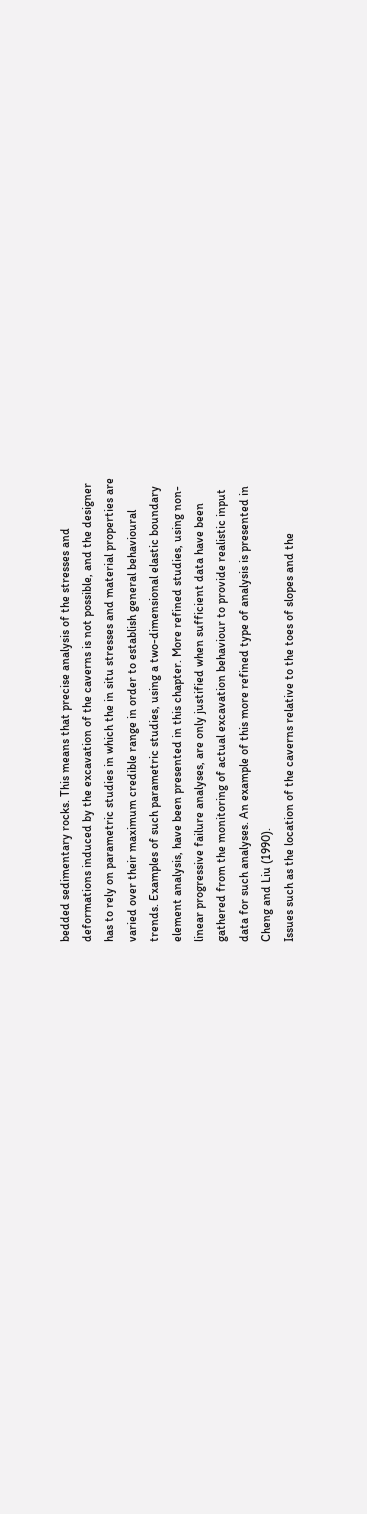bedded sedimentary rocks. This means that precise analysis of the stresses and
deformations induced by the excavation of the caverns is not possible, and the designer
has to rely on parametric studies in which the in situ stresses and material properties are
varied over their maximum credible range in order to establish general behavioural
trends. Examples of such parametric studies, using a two-dimensional elastic boundary
element analysis, have been presented in this chapter. More refined studies, using non-
linear progressive failure analyses, are only justified when sufficient data have been
gathered from the monitoring of actual excavation behaviour to provide realistic input
data for such analyses. An example of this more refined type of analysis is presented in
Cheng and Liu (1990).
Issues such as the location of the caverns relative to the toes of slopes and the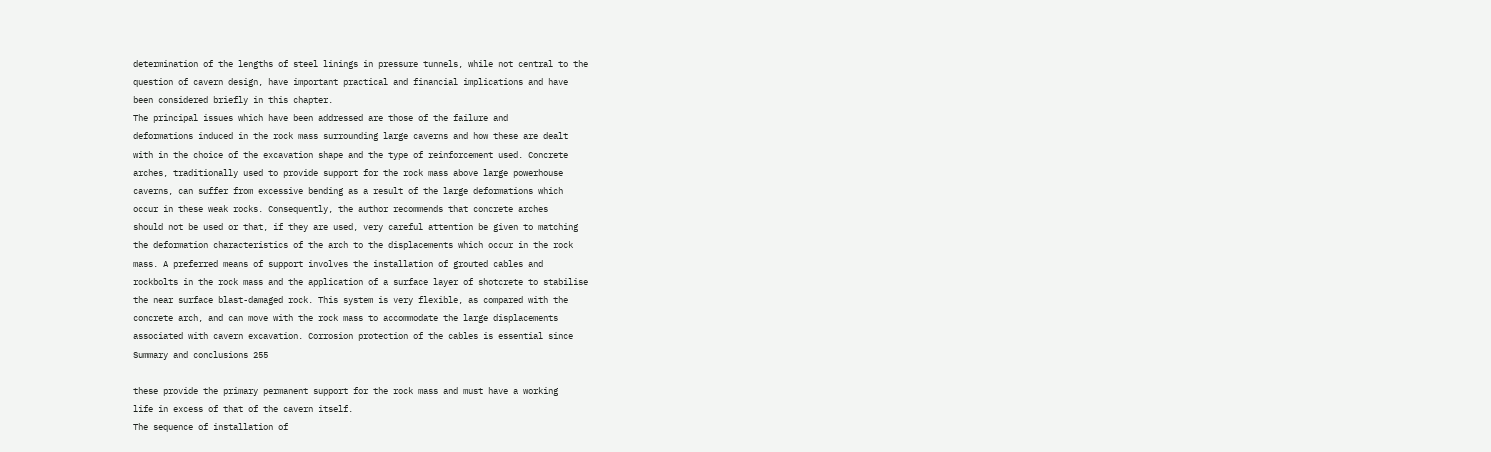determination of the lengths of steel linings in pressure tunnels, while not central to the
question of cavern design, have important practical and financial implications and have
been considered briefly in this chapter.
The principal issues which have been addressed are those of the failure and
deformations induced in the rock mass surrounding large caverns and how these are dealt
with in the choice of the excavation shape and the type of reinforcement used. Concrete
arches, traditionally used to provide support for the rock mass above large powerhouse
caverns, can suffer from excessive bending as a result of the large deformations which
occur in these weak rocks. Consequently, the author recommends that concrete arches
should not be used or that, if they are used, very careful attention be given to matching
the deformation characteristics of the arch to the displacements which occur in the rock
mass. A preferred means of support involves the installation of grouted cables and
rockbolts in the rock mass and the application of a surface layer of shotcrete to stabilise
the near surface blast-damaged rock. This system is very flexible, as compared with the
concrete arch, and can move with the rock mass to accommodate the large displacements
associated with cavern excavation. Corrosion protection of the cables is essential since
Summary and conclusions 255

these provide the primary permanent support for the rock mass and must have a working
life in excess of that of the cavern itself.
The sequence of installation of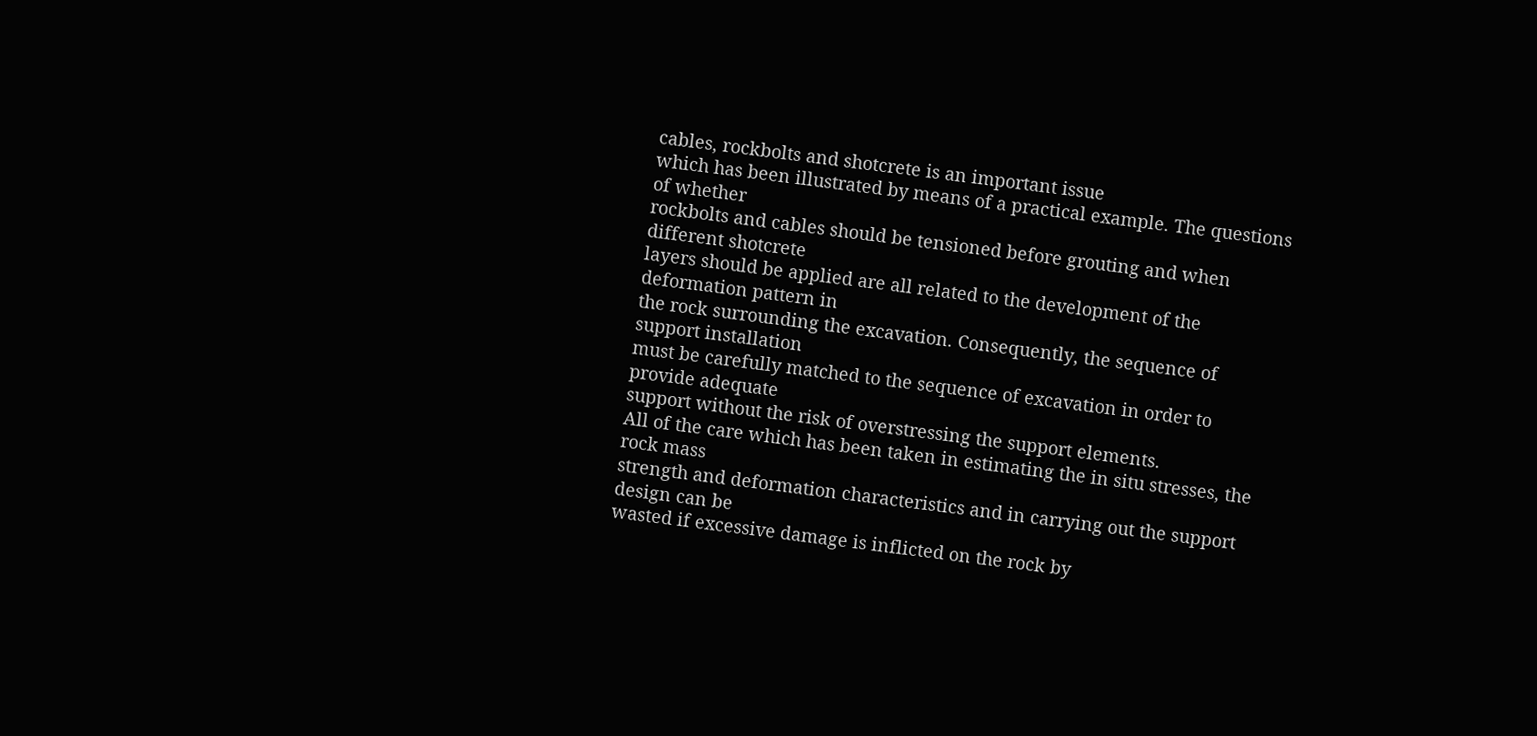cables, rockbolts and shotcrete is an important issue
which has been illustrated by means of a practical example. The questions of whether
rockbolts and cables should be tensioned before grouting and when different shotcrete
layers should be applied are all related to the development of the deformation pattern in
the rock surrounding the excavation. Consequently, the sequence of support installation
must be carefully matched to the sequence of excavation in order to provide adequate
support without the risk of overstressing the support elements.
All of the care which has been taken in estimating the in situ stresses, the rock mass
strength and deformation characteristics and in carrying out the support design can be
wasted if excessive damage is inflicted on the rock by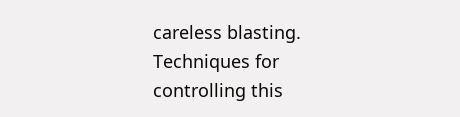careless blasting. Techniques for
controlling this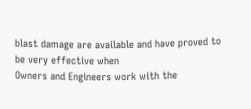blast damage are available and have proved to be very effective when
Owners and Engineers work with the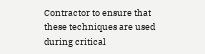Contractor to ensure that these techniques are used
during critical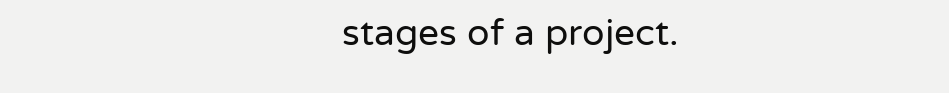stages of a project.